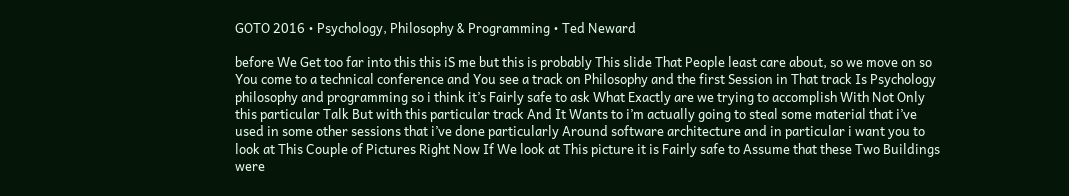GOTO 2016 • Psychology, Philosophy & Programming • Ted Neward

before We Get too far into this this iS me but this is probably This slide That People least care about, so we move on so You come to a technical conference and You see a track on Philosophy and the first Session in That track Is Psychology philosophy and programming so i think it’s Fairly safe to ask What Exactly are we trying to accomplish With Not Only this particular Talk But with this particular track And It Wants to i’m actually going to steal some material that i’ve used in some other sessions that i’ve done particularly Around software architecture and in particular i want you to look at This Couple of Pictures Right Now If We look at This picture it is Fairly safe to Assume that these Two Buildings were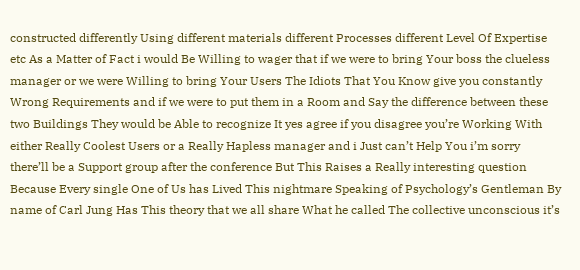constructed differently Using different materials different Processes different Level Of Expertise etc As a Matter of Fact i would Be Willing to wager that if we were to bring Your boss the clueless manager or we were Willing to bring Your Users The Idiots That You Know give you constantly Wrong Requirements and if we were to put them in a Room and Say the difference between these two Buildings They would be Able to recognize It yes agree if you disagree you’re Working With either Really Coolest Users or a Really Hapless manager and i Just can’t Help You i’m sorry there’ll be a Support group after the conference But This Raises a Really interesting question Because Every single One of Us has Lived This nightmare Speaking of Psychology’s Gentleman By name of Carl Jung Has This theory that we all share What he called The collective unconscious it’s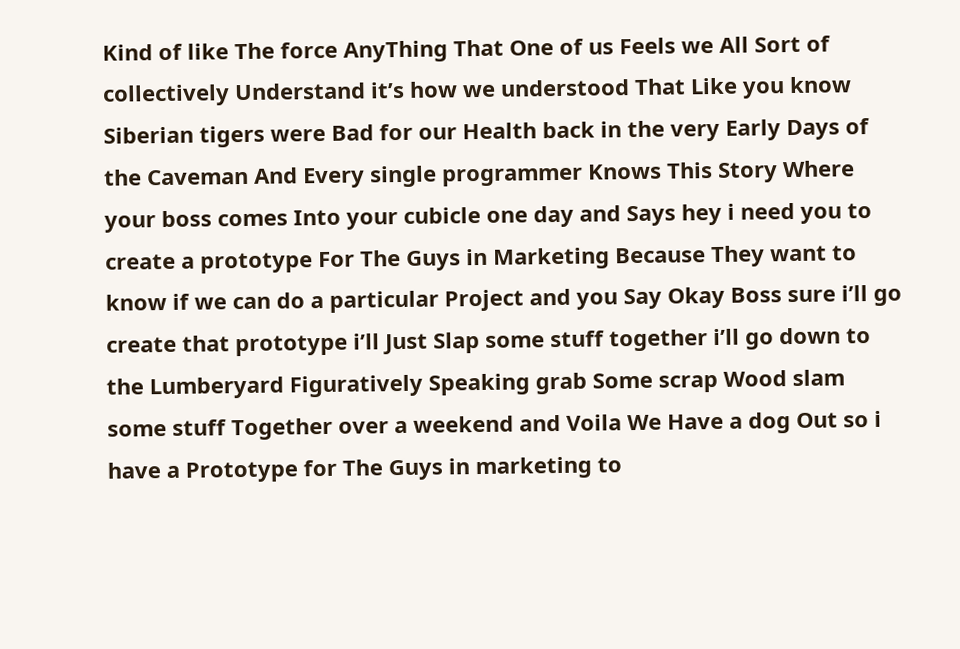Kind of like The force AnyThing That One of us Feels we All Sort of collectively Understand it’s how we understood That Like you know Siberian tigers were Bad for our Health back in the very Early Days of the Caveman And Every single programmer Knows This Story Where your boss comes Into your cubicle one day and Says hey i need you to create a prototype For The Guys in Marketing Because They want to know if we can do a particular Project and you Say Okay Boss sure i’ll go create that prototype i’ll Just Slap some stuff together i’ll go down to the Lumberyard Figuratively Speaking grab Some scrap Wood slam some stuff Together over a weekend and Voila We Have a dog Out so i have a Prototype for The Guys in marketing to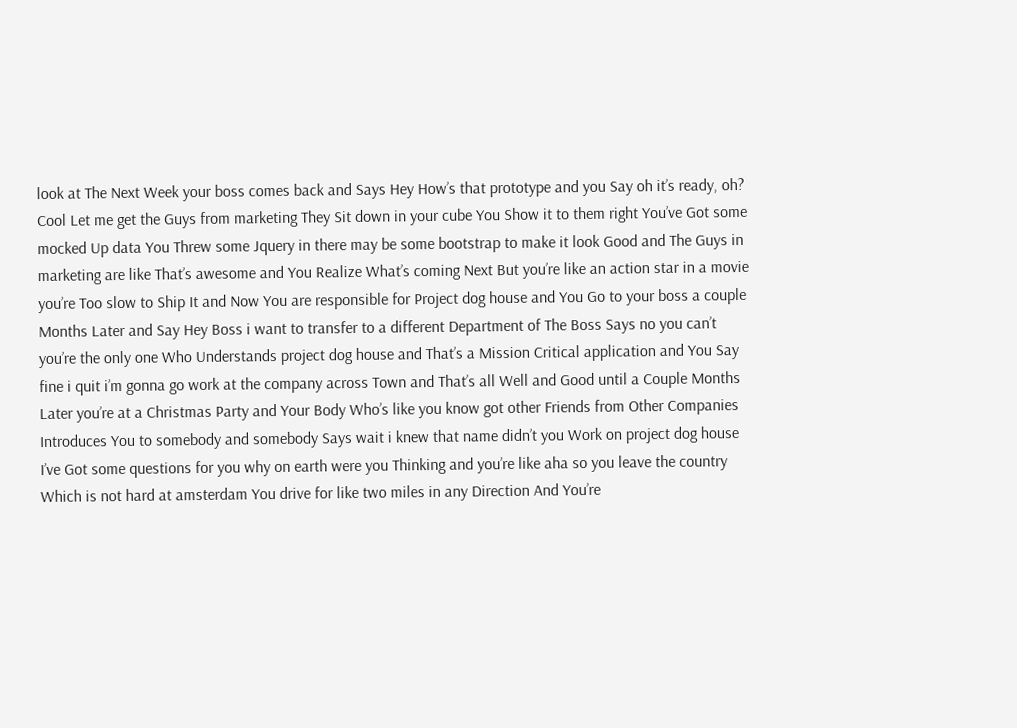look at The Next Week your boss comes back and Says Hey How’s that prototype and you Say oh it’s ready, oh? Cool Let me get the Guys from marketing They Sit down in your cube You Show it to them right You’ve Got some mocked Up data You Threw some Jquery in there may be some bootstrap to make it look Good and The Guys in marketing are like That’s awesome and You Realize What’s coming Next But you’re like an action star in a movie you’re Too slow to Ship It and Now You are responsible for Project dog house and You Go to your boss a couple Months Later and Say Hey Boss i want to transfer to a different Department of The Boss Says no you can’t you’re the only one Who Understands project dog house and That’s a Mission Critical application and You Say fine i quit i’m gonna go work at the company across Town and That’s all Well and Good until a Couple Months Later you’re at a Christmas Party and Your Body Who’s like you know got other Friends from Other Companies Introduces You to somebody and somebody Says wait i knew that name didn’t you Work on project dog house I’ve Got some questions for you why on earth were you Thinking and you’re like aha so you leave the country Which is not hard at amsterdam You drive for like two miles in any Direction And You’re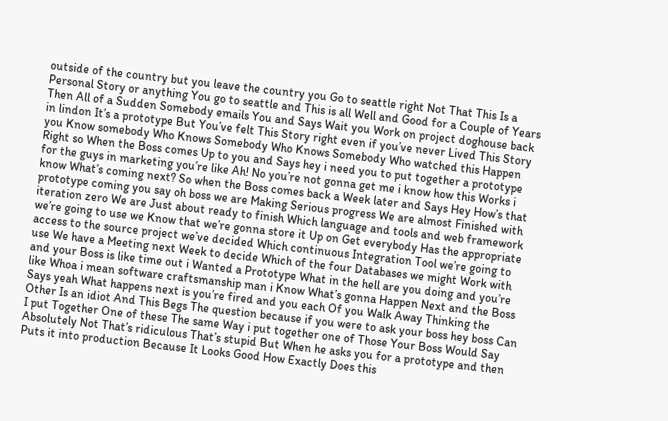outside of the country but you leave the country you Go to seattle right Not That This Is a Personal Story or anything You go to seattle and This is all Well and Good for a Couple of Years Then All of a Sudden Somebody emails You and Says Wait you Work on project doghouse back in lindon It’s a prototype But You’ve felt This Story right even if you’ve never Lived This Story you Know somebody Who Knows Somebody Who Knows Somebody Who watched this Happen Right so When the Boss comes Up to you and Says hey i need you to put together a prototype for the guys in marketing you’re like Ah! No you’re not gonna get me i know how this Works i know What’s coming next? So when the Boss comes back a Week later and Says Hey How’s that prototype coming you say oh boss we are Making Serious progress We are almost Finished with iteration zero We are Just about ready to finish Which language and tools and web framework we’re going to use we Know that we’re gonna store it Up on Get everybody Has the appropriate access to the source project we’ve decided Which continuous Integration Tool we’re going to use We have a Meeting next Week to decide Which of the four Databases we might Work with and your Boss is like time out i Wanted a Prototype What in the hell are you doing and you’re like Whoa i mean software craftsmanship man i Know What’s gonna Happen Next and the Boss Says yeah What happens next is you’re fired and you each Of you Walk Away Thinking the Other Is an idiot And This Begs The question because if you were to ask your boss hey boss Can I put Together One of these The same Way i put together one of Those Your Boss Would Say Absolutely Not That’s ridiculous That’s stupid But When he asks you for a prototype and then Puts it into production Because It Looks Good How Exactly Does this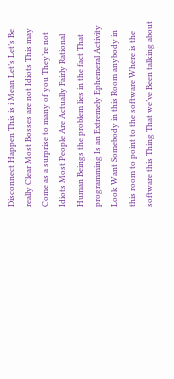Disconnect Happen This is i Mean Let’s Let’s Be really Clear Most Bosses are not Idiots This may Come as a surprise to many of you They’re not Idiots Most People Are Actually Fairly Rational Human Beings the problem lies in the fact That programming Is an Extremely Ephemeral Activity Look Want Somebody in this Room anybody in this room to point to the software Where is the software this Thing That we’ve Been talking about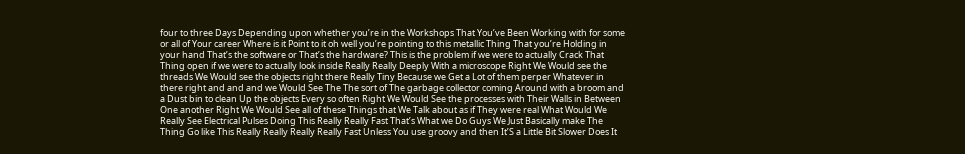four to three Days Depending upon whether you’re in the Workshops That You’ve Been Working with for some or all of Your career Where is it Point to it oh well you’re pointing to this metallic Thing That you’re Holding in your hand That’s the software or That’s the hardware? This is the problem if we were to actually Crack That Thing open if we were to actually look inside Really Really Deeply With a microscope Right We Would see the threads We Would see the objects right there Really Tiny Because we Get a Lot of them perper Whatever in there right and and and we Would See The The sort of The garbage collector coming Around with a broom and a Dust bin to clean Up the objects Every so often Right We Would See the processes with Their Walls in Between One another Right We Would See all of these Things that We Talk about as if They were real What Would We Really See Electrical Pulses Doing This Really Really Fast That’s What we Do Guys We Just Basically make The Thing Go like This Really Really Really Really Fast Unless You use groovy and then It’S a Little Bit Slower Does It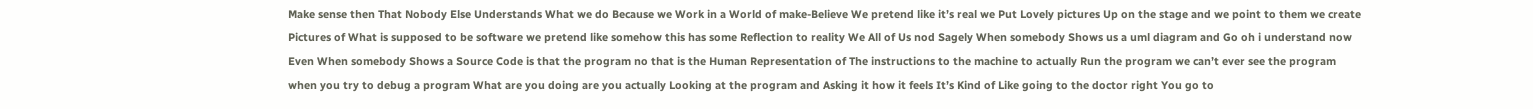Make sense then That Nobody Else Understands What we do Because we Work in a World of make-Believe We pretend like it’s real we Put Lovely pictures Up on the stage and we point to them we create Pictures of What is supposed to be software we pretend like somehow this has some Reflection to reality We All of Us nod Sagely When somebody Shows us a uml diagram and Go oh i understand now Even When somebody Shows a Source Code is that the program no that is the Human Representation of The instructions to the machine to actually Run the program we can’t ever see the program when you try to debug a program What are you doing are you actually Looking at the program and Asking it how it feels It’s Kind of Like going to the doctor right You go to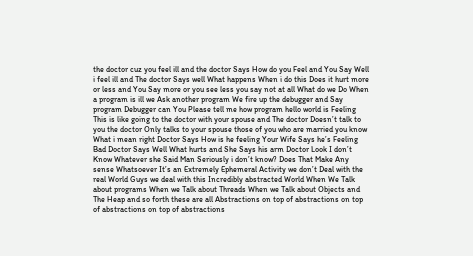the doctor cuz you feel ill and the doctor Says How do you Feel and You Say Well i feel ill and The doctor Says well What happens When i do this Does it hurt more or less and You Say more or you see less you say not at all What do we Do When a program is ill we Ask another program We fire up the debugger and Say program Debugger can You Please tell me how program hello world is Feeling This is like going to the doctor with your spouse and The doctor Doesn’t talk to you the doctor Only talks to your spouse those of you who are married you know What i mean right Doctor Says How is he feeling Your Wife Says he’s Feeling Bad Doctor Says Well What hurts and She Says his arm Doctor Look I don’t Know Whatever she Said Man Seriously i don’t know? Does That Make Any sense Whatsoever It’s an Extremely Ephemeral Activity we don’t Deal with the real World Guys we deal with this Incredibly abstracted World When We Talk about programs When we Talk about Threads When we Talk about Objects and The Heap and so forth these are all Abstractions on top of abstractions on top of abstractions on top of abstractions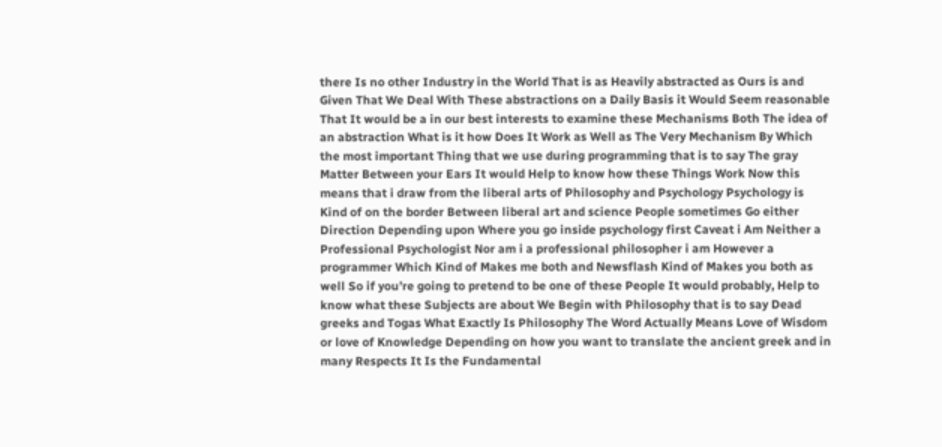there Is no other Industry in the World That is as Heavily abstracted as Ours is and Given That We Deal With These abstractions on a Daily Basis it Would Seem reasonable That It would be a in our best interests to examine these Mechanisms Both The idea of an abstraction What is it how Does It Work as Well as The Very Mechanism By Which the most important Thing that we use during programming that is to say The gray Matter Between your Ears It would Help to know how these Things Work Now this means that i draw from the liberal arts of Philosophy and Psychology Psychology is Kind of on the border Between liberal art and science People sometimes Go either Direction Depending upon Where you go inside psychology first Caveat i Am Neither a Professional Psychologist Nor am i a professional philosopher i am However a programmer Which Kind of Makes me both and Newsflash Kind of Makes you both as well So if you’re going to pretend to be one of these People It would probably, Help to know what these Subjects are about We Begin with Philosophy that is to say Dead greeks and Togas What Exactly Is Philosophy The Word Actually Means Love of Wisdom or love of Knowledge Depending on how you want to translate the ancient greek and in many Respects It Is the Fundamental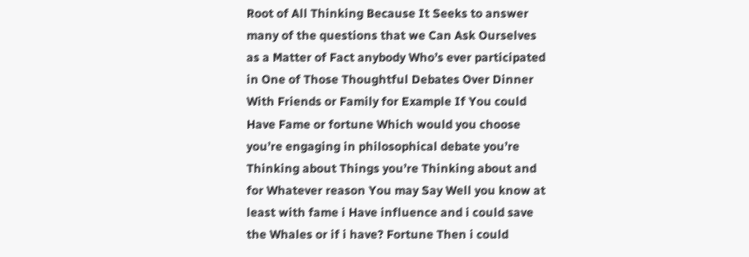Root of All Thinking Because It Seeks to answer many of the questions that we Can Ask Ourselves as a Matter of Fact anybody Who’s ever participated in One of Those Thoughtful Debates Over Dinner With Friends or Family for Example If You could Have Fame or fortune Which would you choose you’re engaging in philosophical debate you’re Thinking about Things you’re Thinking about and for Whatever reason You may Say Well you know at least with fame i Have influence and i could save the Whales or if i have? Fortune Then i could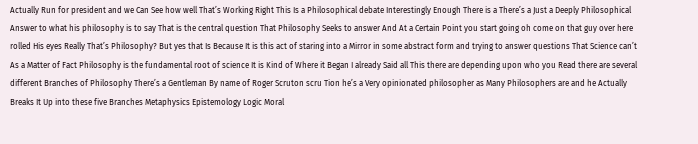Actually Run for president and we Can See how well That’s Working Right This Is a Philosophical debate Interestingly Enough There is a There’s a Just a Deeply Philosophical Answer to what his philosophy is to say That is the central question That Philosophy Seeks to answer And At a Certain Point you start going oh come on that guy over here rolled His eyes Really That’s Philosophy? But yes that Is Because It is this act of staring into a Mirror in some abstract form and trying to answer questions That Science can’t As a Matter of Fact Philosophy is the fundamental root of science It is Kind of Where it Began I already Said all This there are depending upon who you Read there are several different Branches of Philosophy There’s a Gentleman By name of Roger Scruton scru Tion he’s a Very opinionated philosopher as Many Philosophers are and he Actually Breaks It Up into these five Branches Metaphysics Epistemology Logic Moral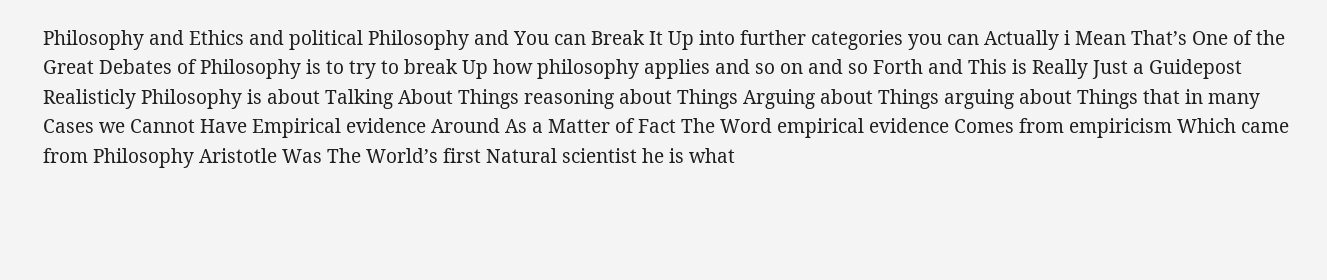Philosophy and Ethics and political Philosophy and You can Break It Up into further categories you can Actually i Mean That’s One of the Great Debates of Philosophy is to try to break Up how philosophy applies and so on and so Forth and This is Really Just a Guidepost Realisticly Philosophy is about Talking About Things reasoning about Things Arguing about Things arguing about Things that in many Cases we Cannot Have Empirical evidence Around As a Matter of Fact The Word empirical evidence Comes from empiricism Which came from Philosophy Aristotle Was The World’s first Natural scientist he is what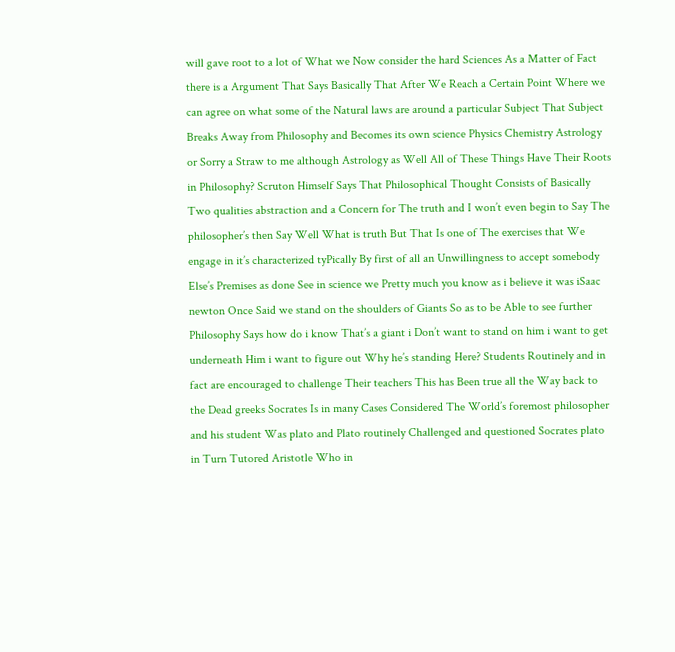will gave root to a lot of What we Now consider the hard Sciences As a Matter of Fact there is a Argument That Says Basically That After We Reach a Certain Point Where we can agree on what some of the Natural laws are around a particular Subject That Subject Breaks Away from Philosophy and Becomes its own science Physics Chemistry Astrology or Sorry a Straw to me although Astrology as Well All of These Things Have Their Roots in Philosophy? Scruton Himself Says That Philosophical Thought Consists of Basically Two qualities abstraction and a Concern for The truth and I won’t even begin to Say The philosopher’s then Say Well What is truth But That Is one of The exercises that We engage in it’s characterized tyPically By first of all an Unwillingness to accept somebody Else’s Premises as done See in science we Pretty much you know as i believe it was iSaac newton Once Said we stand on the shoulders of Giants So as to be Able to see further Philosophy Says how do i know That’s a giant i Don’t want to stand on him i want to get underneath Him i want to figure out Why he’s standing Here? Students Routinely and in fact are encouraged to challenge Their teachers This has Been true all the Way back to the Dead greeks Socrates Is in many Cases Considered The World’s foremost philosopher and his student Was plato and Plato routinely Challenged and questioned Socrates plato in Turn Tutored Aristotle Who in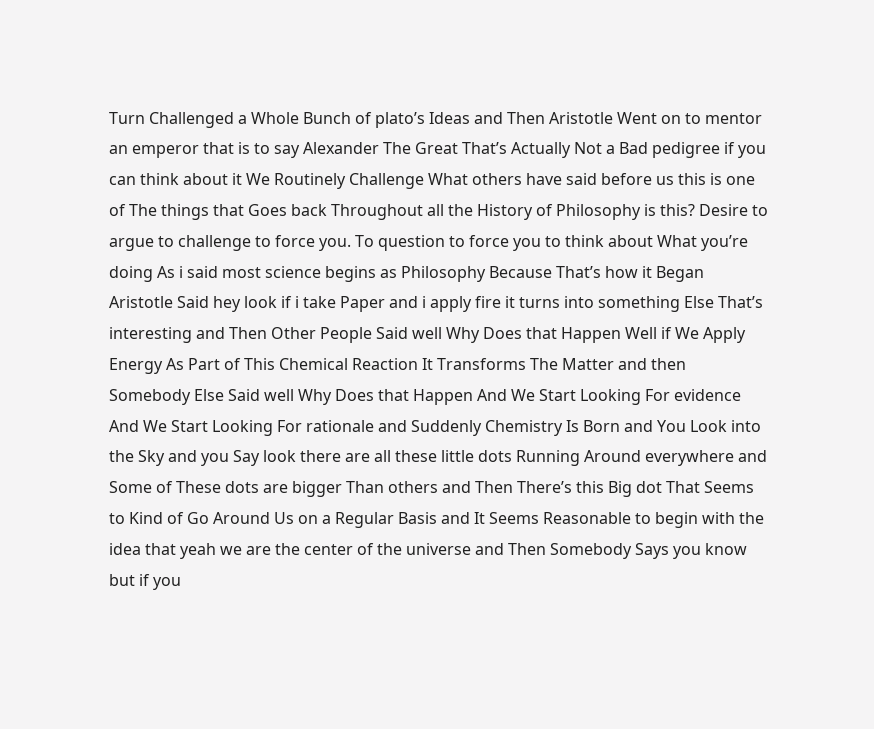Turn Challenged a Whole Bunch of plato’s Ideas and Then Aristotle Went on to mentor an emperor that is to say Alexander The Great That’s Actually Not a Bad pedigree if you can think about it We Routinely Challenge What others have said before us this is one of The things that Goes back Throughout all the History of Philosophy is this? Desire to argue to challenge to force you. To question to force you to think about What you’re doing As i said most science begins as Philosophy Because That’s how it Began Aristotle Said hey look if i take Paper and i apply fire it turns into something Else That’s interesting and Then Other People Said well Why Does that Happen Well if We Apply Energy As Part of This Chemical Reaction It Transforms The Matter and then Somebody Else Said well Why Does that Happen And We Start Looking For evidence And We Start Looking For rationale and Suddenly Chemistry Is Born and You Look into the Sky and you Say look there are all these little dots Running Around everywhere and Some of These dots are bigger Than others and Then There’s this Big dot That Seems to Kind of Go Around Us on a Regular Basis and It Seems Reasonable to begin with the idea that yeah we are the center of the universe and Then Somebody Says you know but if you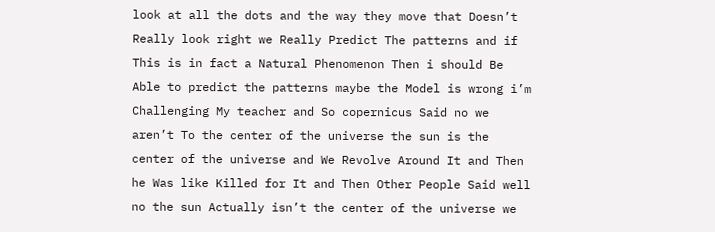look at all the dots and the way they move that Doesn’t Really look right we Really Predict The patterns and if This is in fact a Natural Phenomenon Then i should Be Able to predict the patterns maybe the Model is wrong i’m Challenging My teacher and So copernicus Said no we aren’t To the center of the universe the sun is the center of the universe and We Revolve Around It and Then he Was like Killed for It and Then Other People Said well no the sun Actually isn’t the center of the universe we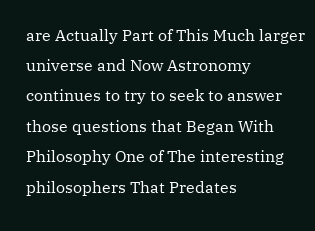are Actually Part of This Much larger universe and Now Astronomy continues to try to seek to answer those questions that Began With Philosophy One of The interesting philosophers That Predates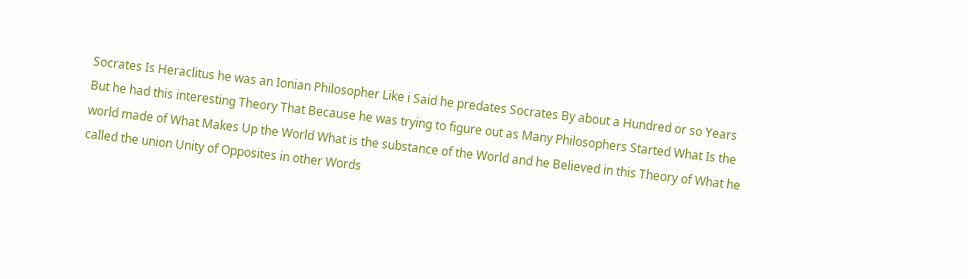Socrates Is Heraclitus he was an Ionian Philosopher Like i Said he predates Socrates By about a Hundred or so Years But he had this interesting Theory That Because he was trying to figure out as Many Philosophers Started What Is the world made of What Makes Up the World What is the substance of the World and he Believed in this Theory of What he called the union Unity of Opposites in other Words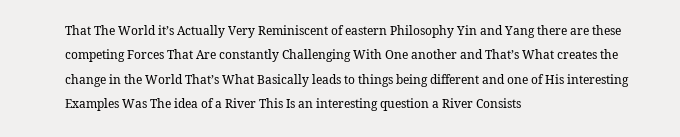That The World it’s Actually Very Reminiscent of eastern Philosophy Yin and Yang there are these competing Forces That Are constantly Challenging With One another and That’s What creates the change in the World That’s What Basically leads to things being different and one of His interesting Examples Was The idea of a River This Is an interesting question a River Consists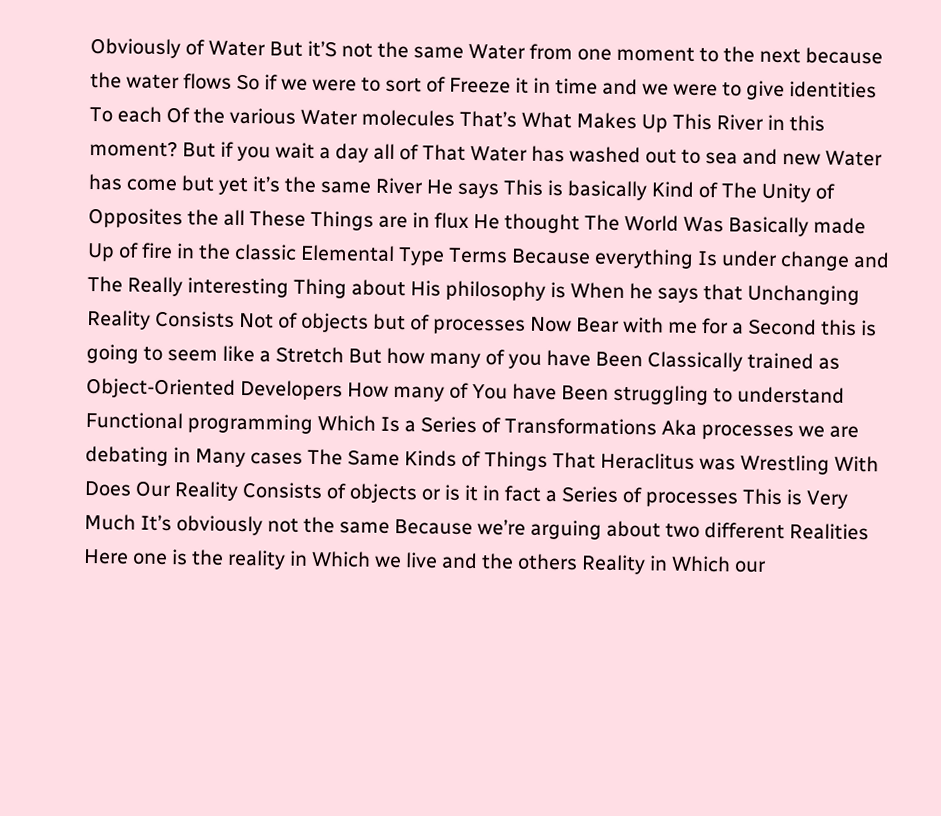Obviously of Water But it’S not the same Water from one moment to the next because the water flows So if we were to sort of Freeze it in time and we were to give identities To each Of the various Water molecules That’s What Makes Up This River in this moment? But if you wait a day all of That Water has washed out to sea and new Water has come but yet it’s the same River He says This is basically Kind of The Unity of Opposites the all These Things are in flux He thought The World Was Basically made Up of fire in the classic Elemental Type Terms Because everything Is under change and The Really interesting Thing about His philosophy is When he says that Unchanging Reality Consists Not of objects but of processes Now Bear with me for a Second this is going to seem like a Stretch But how many of you have Been Classically trained as Object-Oriented Developers How many of You have Been struggling to understand Functional programming Which Is a Series of Transformations Aka processes we are debating in Many cases The Same Kinds of Things That Heraclitus was Wrestling With Does Our Reality Consists of objects or is it in fact a Series of processes This is Very Much It’s obviously not the same Because we’re arguing about two different Realities Here one is the reality in Which we live and the others Reality in Which our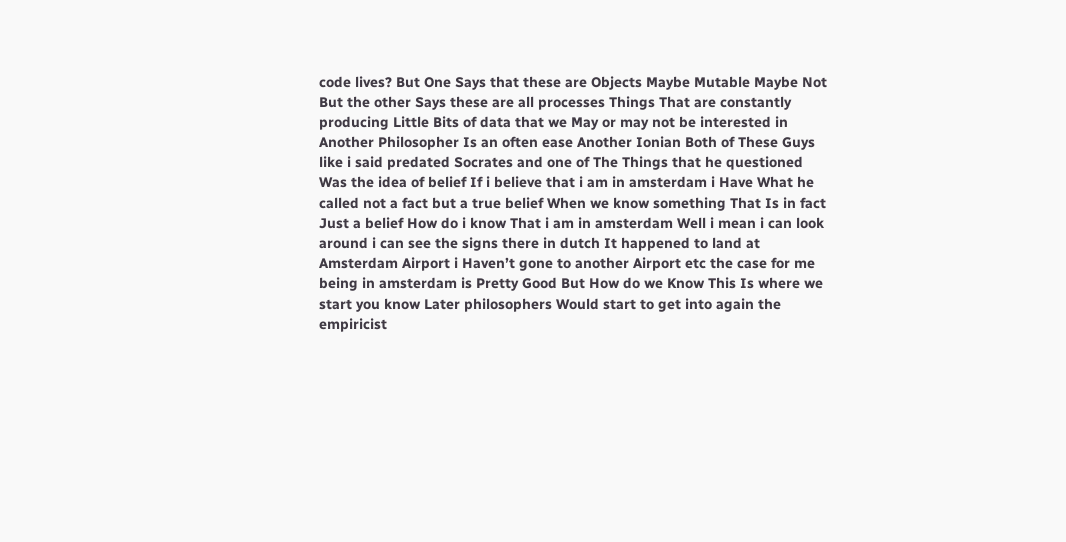code lives? But One Says that these are Objects Maybe Mutable Maybe Not But the other Says these are all processes Things That are constantly producing Little Bits of data that we May or may not be interested in Another Philosopher Is an often ease Another Ionian Both of These Guys like i said predated Socrates and one of The Things that he questioned Was the idea of belief If i believe that i am in amsterdam i Have What he called not a fact but a true belief When we know something That Is in fact Just a belief How do i know That i am in amsterdam Well i mean i can look around i can see the signs there in dutch It happened to land at Amsterdam Airport i Haven’t gone to another Airport etc the case for me being in amsterdam is Pretty Good But How do we Know This Is where we start you know Later philosophers Would start to get into again the empiricist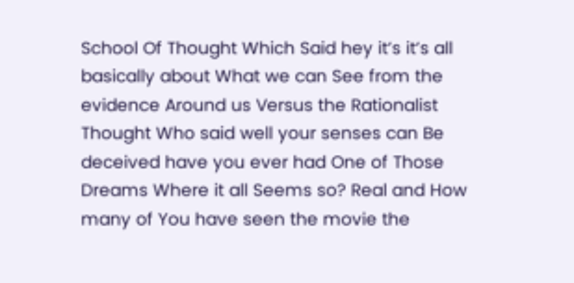School Of Thought Which Said hey it’s it’s all basically about What we can See from the evidence Around us Versus the Rationalist Thought Who said well your senses can Be deceived have you ever had One of Those Dreams Where it all Seems so? Real and How many of You have seen the movie the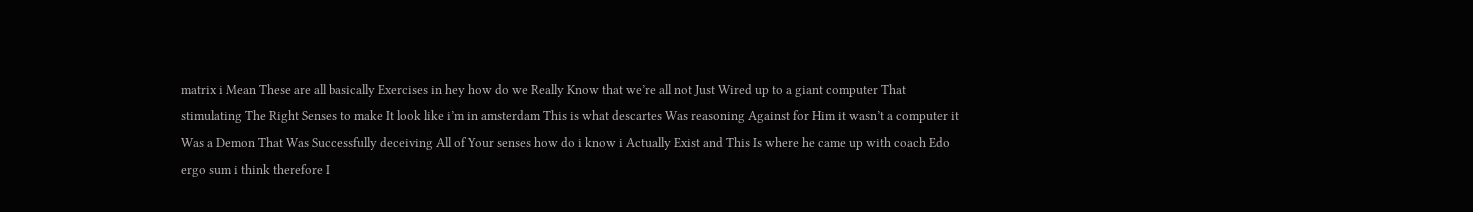matrix i Mean These are all basically Exercises in hey how do we Really Know that we’re all not Just Wired up to a giant computer That stimulating The Right Senses to make It look like i’m in amsterdam This is what descartes Was reasoning Against for Him it wasn’t a computer it Was a Demon That Was Successfully deceiving All of Your senses how do i know i Actually Exist and This Is where he came up with coach Edo ergo sum i think therefore I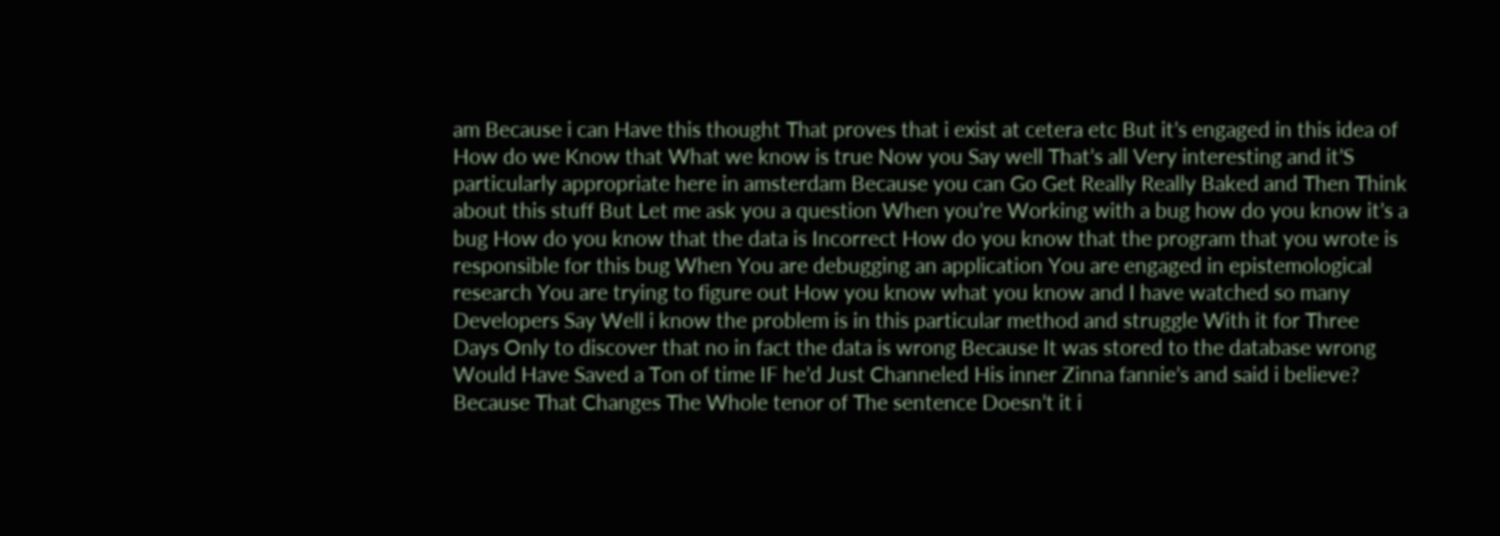am Because i can Have this thought That proves that i exist at cetera etc But it’s engaged in this idea of How do we Know that What we know is true Now you Say well That’s all Very interesting and it’S particularly appropriate here in amsterdam Because you can Go Get Really Really Baked and Then Think about this stuff But Let me ask you a question When you’re Working with a bug how do you know it’s a bug How do you know that the data is Incorrect How do you know that the program that you wrote is responsible for this bug When You are debugging an application You are engaged in epistemological research You are trying to figure out How you know what you know and I have watched so many Developers Say Well i know the problem is in this particular method and struggle With it for Three Days Only to discover that no in fact the data is wrong Because It was stored to the database wrong Would Have Saved a Ton of time IF he’d Just Channeled His inner Zinna fannie’s and said i believe? Because That Changes The Whole tenor of The sentence Doesn’t it i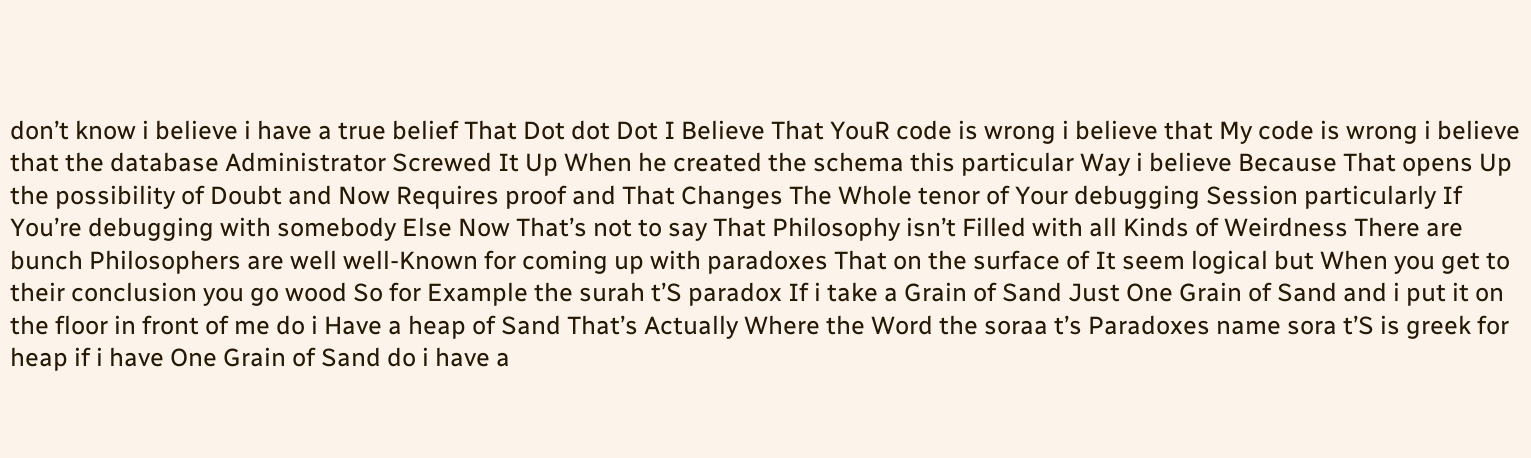don’t know i believe i have a true belief That Dot dot Dot I Believe That YouR code is wrong i believe that My code is wrong i believe that the database Administrator Screwed It Up When he created the schema this particular Way i believe Because That opens Up the possibility of Doubt and Now Requires proof and That Changes The Whole tenor of Your debugging Session particularly If You’re debugging with somebody Else Now That’s not to say That Philosophy isn’t Filled with all Kinds of Weirdness There are bunch Philosophers are well well-Known for coming up with paradoxes That on the surface of It seem logical but When you get to their conclusion you go wood So for Example the surah t’S paradox If i take a Grain of Sand Just One Grain of Sand and i put it on the floor in front of me do i Have a heap of Sand That’s Actually Where the Word the soraa t’s Paradoxes name sora t’S is greek for heap if i have One Grain of Sand do i have a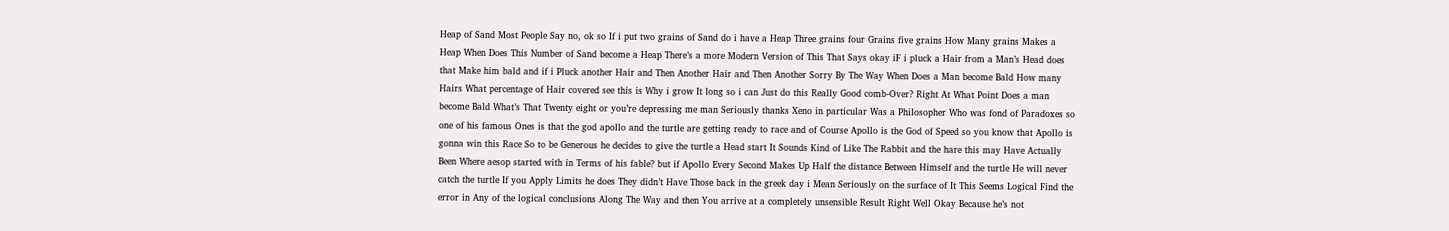Heap of Sand Most People Say no, ok so If i put two grains of Sand do i have a Heap Three grains four Grains five grains How Many grains Makes a Heap When Does This Number of Sand become a Heap There’s a more Modern Version of This That Says okay iF i pluck a Hair from a Man’s Head does that Make him bald and if i Pluck another Hair and Then Another Hair and Then Another Sorry By The Way When Does a Man become Bald How many Hairs What percentage of Hair covered see this is Why i grow It long so i can Just do this Really Good comb-Over? Right At What Point Does a man become Bald What’s That Twenty eight or you’re depressing me man Seriously thanks Xeno in particular Was a Philosopher Who was fond of Paradoxes so one of his famous Ones is that the god apollo and the turtle are getting ready to race and of Course Apollo is the God of Speed so you know that Apollo is gonna win this Race So to be Generous he decides to give the turtle a Head start It Sounds Kind of Like The Rabbit and the hare this may Have Actually Been Where aesop started with in Terms of his fable? but if Apollo Every Second Makes Up Half the distance Between Himself and the turtle He will never catch the turtle If you Apply Limits he does They didn’t Have Those back in the greek day i Mean Seriously on the surface of It This Seems Logical Find the error in Any of the logical conclusions Along The Way and then You arrive at a completely unsensible Result Right Well Okay Because he’s not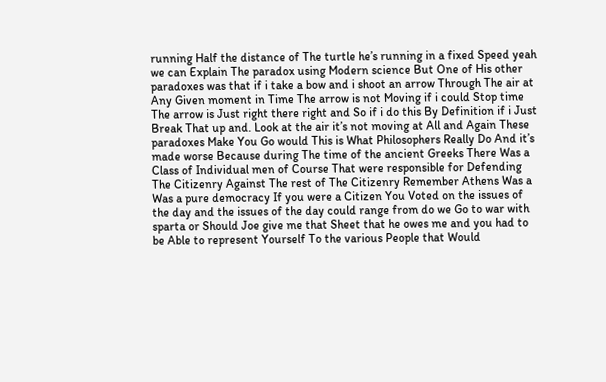running Half the distance of The turtle he’s running in a fixed Speed yeah we can Explain The paradox using Modern science But One of His other paradoxes was that if i take a bow and i shoot an arrow Through The air at Any Given moment in Time The arrow is not Moving if i could Stop time The arrow is Just right there right and So if i do this By Definition if i Just Break That up and. Look at the air it’s not moving at All and Again These paradoxes Make You Go would This is What Philosophers Really Do And it’s made worse Because during The time of the ancient Greeks There Was a Class of Individual men of Course That were responsible for Defending The Citizenry Against The rest of The Citizenry Remember Athens Was a Was a pure democracy If you were a Citizen You Voted on the issues of the day and the issues of the day could range from do we Go to war with sparta or Should Joe give me that Sheet that he owes me and you had to be Able to represent Yourself To the various People that Would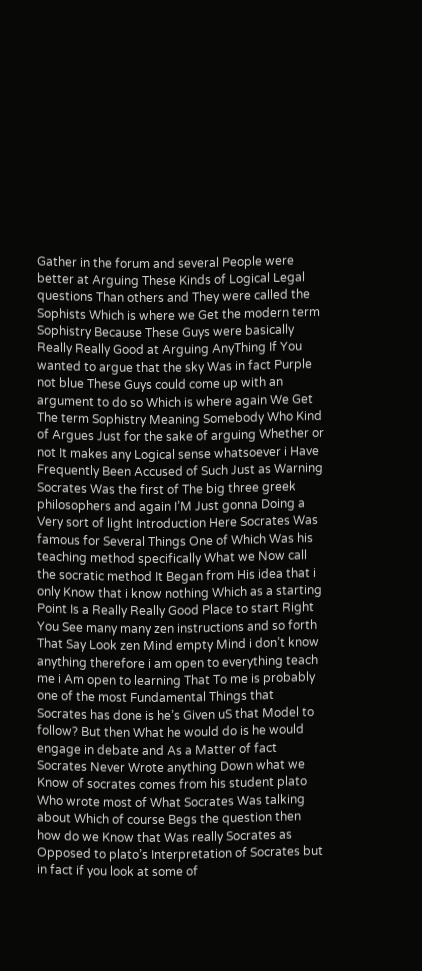Gather in the forum and several People were better at Arguing These Kinds of Logical Legal questions Than others and They were called the Sophists Which is where we Get the modern term Sophistry Because These Guys were basically Really Really Good at Arguing AnyThing If You wanted to argue that the sky Was in fact Purple not blue These Guys could come up with an argument to do so Which is where again We Get The term Sophistry Meaning Somebody Who Kind of Argues Just for the sake of arguing Whether or not It makes any Logical sense whatsoever i Have Frequently Been Accused of Such Just as Warning Socrates Was the first of The big three greek philosophers and again I’M Just gonna Doing a Very sort of light Introduction Here Socrates Was famous for Several Things One of Which Was his teaching method specifically What we Now call the socratic method It Began from His idea that i only Know that i know nothing Which as a starting Point Is a Really Really Good Place to start Right You See many many zen instructions and so forth That Say Look zen Mind empty Mind i don’t know anything therefore i am open to everything teach me i Am open to learning That To me is probably one of the most Fundamental Things that Socrates has done is he’s Given uS that Model to follow? But then What he would do is he would engage in debate and As a Matter of fact Socrates Never Wrote anything Down what we Know of socrates comes from his student plato Who wrote most of What Socrates Was talking about Which of course Begs the question then how do we Know that Was really Socrates as Opposed to plato’s Interpretation of Socrates but in fact if you look at some of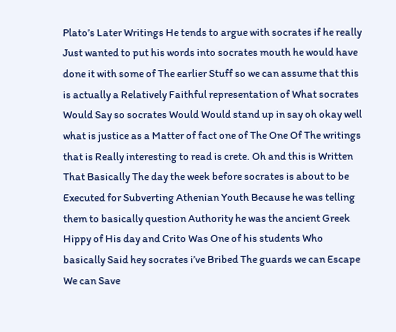Plato’s Later Writings He tends to argue with socrates if he really Just wanted to put his words into socrates mouth he would have done it with some of The earlier Stuff so we can assume that this is actually a Relatively Faithful representation of What socrates Would Say so socrates Would Would stand up in say oh okay well what is justice as a Matter of fact one of The One Of The writings that is Really interesting to read is crete. Oh and this is Written That Basically The day the week before socrates is about to be Executed for Subverting Athenian Youth Because he was telling them to basically question Authority he was the ancient Greek Hippy of His day and Crito Was One of his students Who basically Said hey socrates i’ve Bribed The guards we can Escape We can Save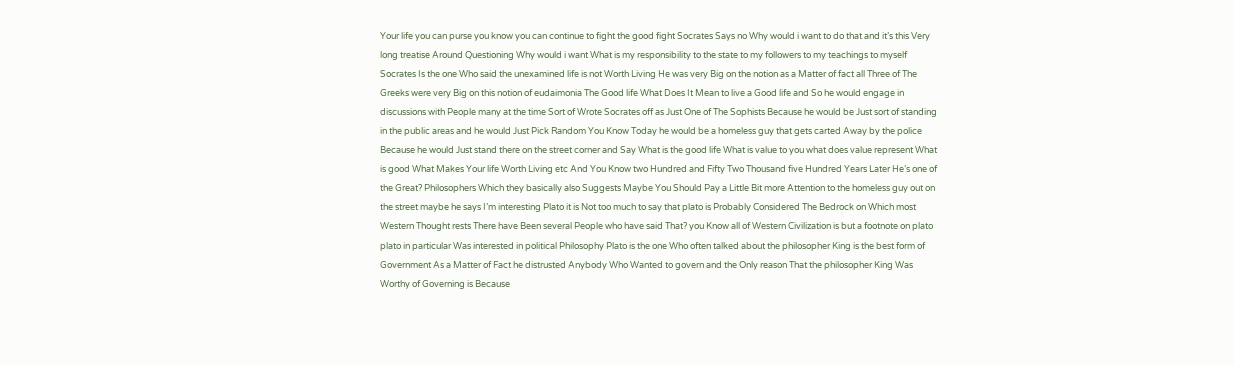Your life you can purse you know you can continue to fight the good fight Socrates Says no Why would i want to do that and it’s this Very long treatise Around Questioning Why would i want What is my responsibility to the state to my followers to my teachings to myself Socrates Is the one Who said the unexamined life is not Worth Living He was very Big on the notion as a Matter of fact all Three of The Greeks were very Big on this notion of eudaimonia The Good life What Does It Mean to live a Good life and So he would engage in discussions with People many at the time Sort of Wrote Socrates off as Just One of The Sophists Because he would be Just sort of standing in the public areas and he would Just Pick Random You Know Today he would be a homeless guy that gets carted Away by the police Because he would Just stand there on the street corner and Say What is the good life What is value to you what does value represent What is good What Makes Your life Worth Living etc And You Know two Hundred and Fifty Two Thousand five Hundred Years Later He’s one of the Great? Philosophers Which they basically also Suggests Maybe You Should Pay a Little Bit more Attention to the homeless guy out on the street maybe he says I’m interesting Plato it is Not too much to say that plato is Probably Considered The Bedrock on Which most Western Thought rests There have Been several People who have said That? you Know all of Western Civilization is but a footnote on plato plato in particular Was interested in political Philosophy Plato is the one Who often talked about the philosopher King is the best form of Government As a Matter of Fact he distrusted Anybody Who Wanted to govern and the Only reason That the philosopher King Was Worthy of Governing is Because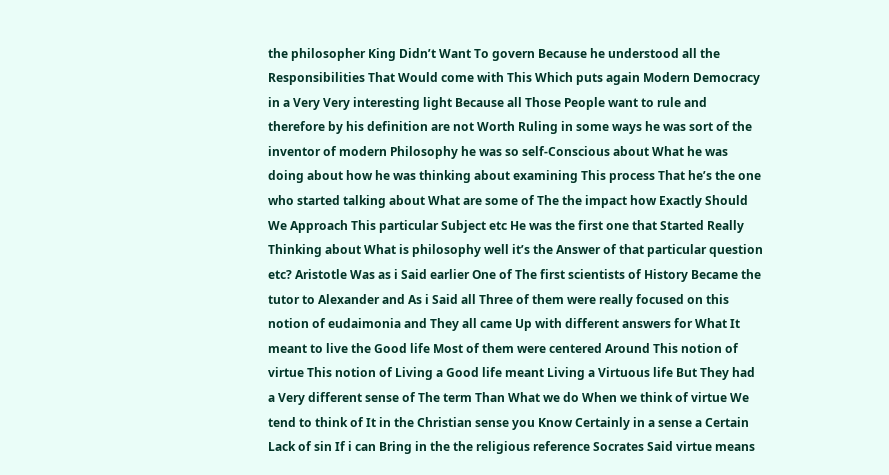the philosopher King Didn’t Want To govern Because he understood all the Responsibilities That Would come with This Which puts again Modern Democracy in a Very Very interesting light Because all Those People want to rule and therefore by his definition are not Worth Ruling in some ways he was sort of the inventor of modern Philosophy he was so self-Conscious about What he was doing about how he was thinking about examining This process That he’s the one who started talking about What are some of The the impact how Exactly Should We Approach This particular Subject etc He was the first one that Started Really Thinking about What is philosophy well it’s the Answer of that particular question etc? Aristotle Was as i Said earlier One of The first scientists of History Became the tutor to Alexander and As i Said all Three of them were really focused on this notion of eudaimonia and They all came Up with different answers for What It meant to live the Good life Most of them were centered Around This notion of virtue This notion of Living a Good life meant Living a Virtuous life But They had a Very different sense of The term Than What we do When we think of virtue We tend to think of It in the Christian sense you Know Certainly in a sense a Certain Lack of sin If i can Bring in the the religious reference Socrates Said virtue means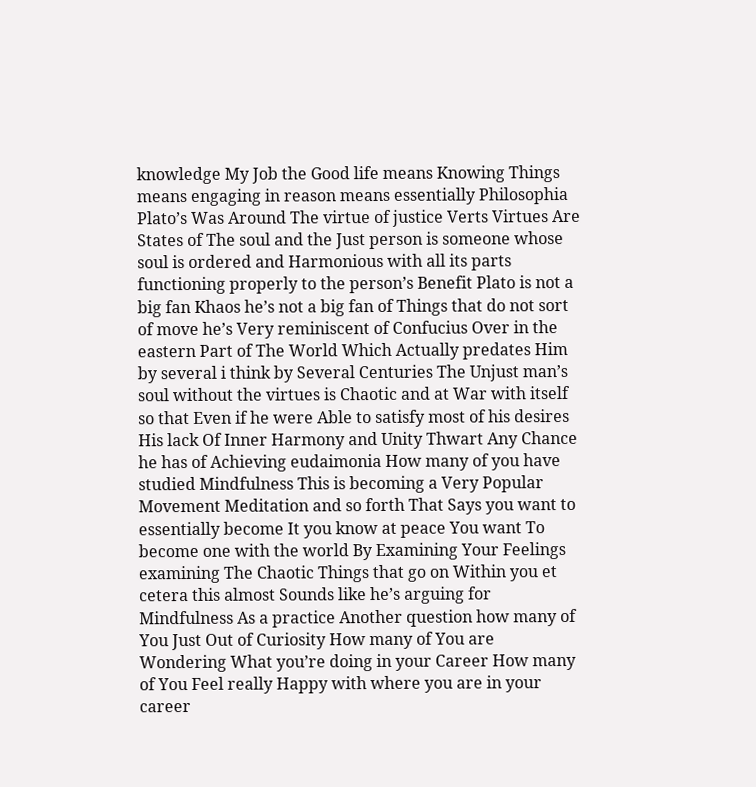knowledge My Job the Good life means Knowing Things means engaging in reason means essentially Philosophia Plato’s Was Around The virtue of justice Verts Virtues Are States of The soul and the Just person is someone whose soul is ordered and Harmonious with all its parts functioning properly to the person’s Benefit Plato is not a big fan Khaos he’s not a big fan of Things that do not sort of move he’s Very reminiscent of Confucius Over in the eastern Part of The World Which Actually predates Him by several i think by Several Centuries The Unjust man’s soul without the virtues is Chaotic and at War with itself so that Even if he were Able to satisfy most of his desires His lack Of Inner Harmony and Unity Thwart Any Chance he has of Achieving eudaimonia How many of you have studied Mindfulness This is becoming a Very Popular Movement Meditation and so forth That Says you want to essentially become It you know at peace You want To become one with the world By Examining Your Feelings examining The Chaotic Things that go on Within you et cetera this almost Sounds like he’s arguing for Mindfulness As a practice Another question how many of You Just Out of Curiosity How many of You are Wondering What you’re doing in your Career How many of You Feel really Happy with where you are in your career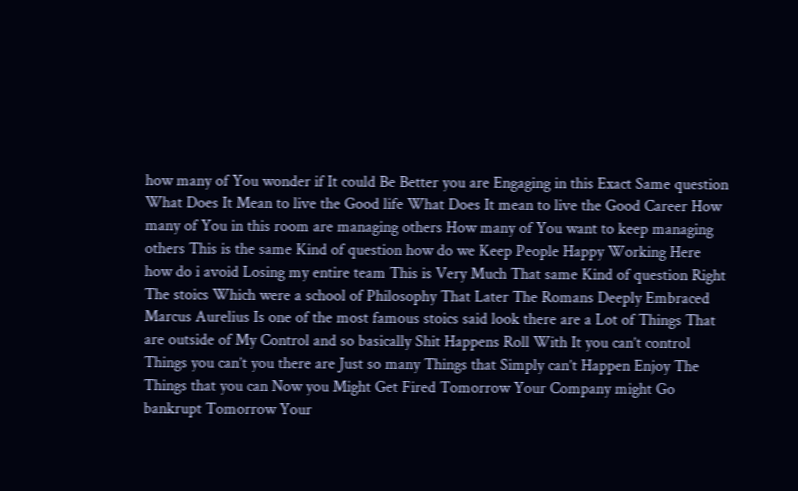how many of You wonder if It could Be Better you are Engaging in this Exact Same question What Does It Mean to live the Good life What Does It mean to live the Good Career How many of You in this room are managing others How many of You want to keep managing others This is the same Kind of question how do we Keep People Happy Working Here how do i avoid Losing my entire team This is Very Much That same Kind of question Right The stoics Which were a school of Philosophy That Later The Romans Deeply Embraced Marcus Aurelius Is one of the most famous stoics said look there are a Lot of Things That are outside of My Control and so basically Shit Happens Roll With It you can’t control Things you can’t you there are Just so many Things that Simply can’t Happen Enjoy The Things that you can Now you Might Get Fired Tomorrow Your Company might Go bankrupt Tomorrow Your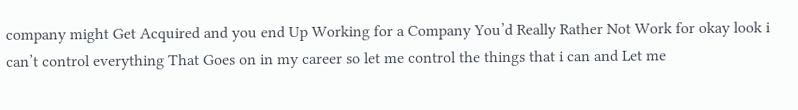company might Get Acquired and you end Up Working for a Company You’d Really Rather Not Work for okay look i can’t control everything That Goes on in my career so let me control the things that i can and Let me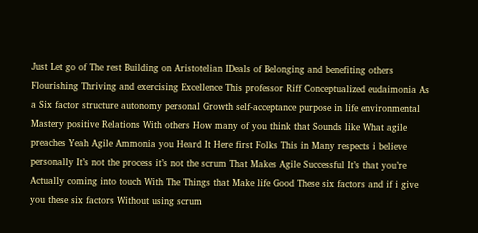Just Let go of The rest Building on Aristotelian IDeals of Belonging and benefiting others Flourishing Thriving and exercising Excellence This professor Riff Conceptualized eudaimonia As a Six factor structure autonomy personal Growth self-acceptance purpose in life environmental Mastery positive Relations With others How many of you think that Sounds like What agile preaches Yeah Agile Ammonia you Heard It Here first Folks This in Many respects i believe personally It’s not the process it’s not the scrum That Makes Agile Successful It’s that you’re Actually coming into touch With The Things that Make life Good These six factors and if i give you these six factors Without using scrum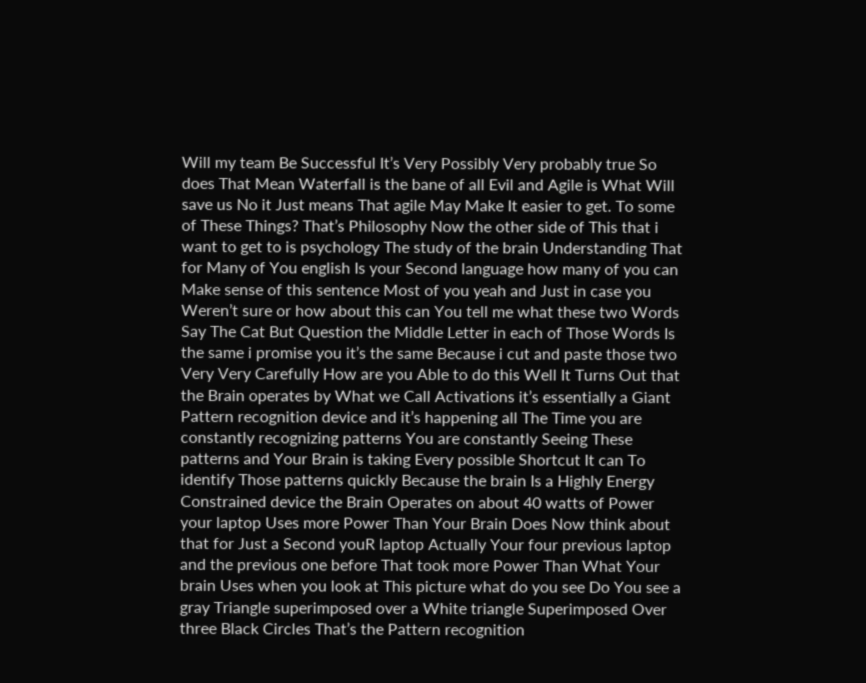Will my team Be Successful It’s Very Possibly Very probably true So does That Mean Waterfall is the bane of all Evil and Agile is What Will save us No it Just means That agile May Make It easier to get. To some of These Things? That’s Philosophy Now the other side of This that i want to get to is psychology The study of the brain Understanding That for Many of You english Is your Second language how many of you can Make sense of this sentence Most of you yeah and Just in case you Weren’t sure or how about this can You tell me what these two Words Say The Cat But Question the Middle Letter in each of Those Words Is the same i promise you it’s the same Because i cut and paste those two Very Very Carefully How are you Able to do this Well It Turns Out that the Brain operates by What we Call Activations it’s essentially a Giant Pattern recognition device and it’s happening all The Time you are constantly recognizing patterns You are constantly Seeing These patterns and Your Brain is taking Every possible Shortcut It can To identify Those patterns quickly Because the brain Is a Highly Energy Constrained device the Brain Operates on about 40 watts of Power your laptop Uses more Power Than Your Brain Does Now think about that for Just a Second youR laptop Actually Your four previous laptop and the previous one before That took more Power Than What Your brain Uses when you look at This picture what do you see Do You see a gray Triangle superimposed over a White triangle Superimposed Over three Black Circles That’s the Pattern recognition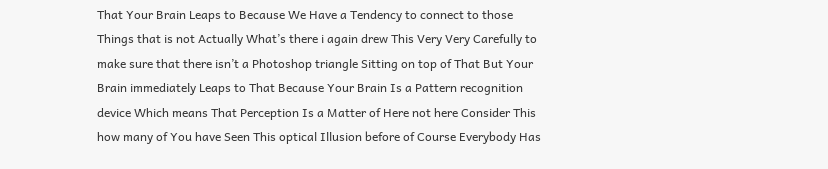That Your Brain Leaps to Because We Have a Tendency to connect to those Things that is not Actually What’s there i again drew This Very Very Carefully to make sure that there isn’t a Photoshop triangle Sitting on top of That But Your Brain immediately Leaps to That Because Your Brain Is a Pattern recognition device Which means That Perception Is a Matter of Here not here Consider This how many of You have Seen This optical Illusion before of Course Everybody Has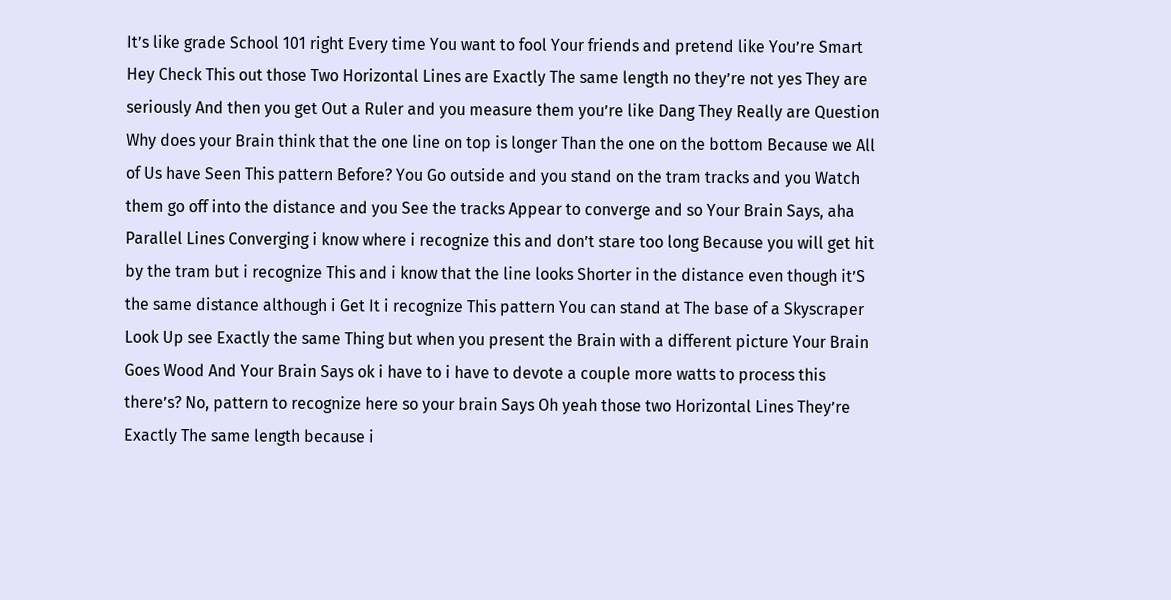It’s like grade School 101 right Every time You want to fool Your friends and pretend like You’re Smart Hey Check This out those Two Horizontal Lines are Exactly The same length no they’re not yes They are seriously And then you get Out a Ruler and you measure them you’re like Dang They Really are Question Why does your Brain think that the one line on top is longer Than the one on the bottom Because we All of Us have Seen This pattern Before? You Go outside and you stand on the tram tracks and you Watch them go off into the distance and you See the tracks Appear to converge and so Your Brain Says, aha Parallel Lines Converging i know where i recognize this and don’t stare too long Because you will get hit by the tram but i recognize This and i know that the line looks Shorter in the distance even though it’S the same distance although i Get It i recognize This pattern You can stand at The base of a Skyscraper Look Up see Exactly the same Thing but when you present the Brain with a different picture Your Brain Goes Wood And Your Brain Says ok i have to i have to devote a couple more watts to process this there’s? No, pattern to recognize here so your brain Says Oh yeah those two Horizontal Lines They’re Exactly The same length because i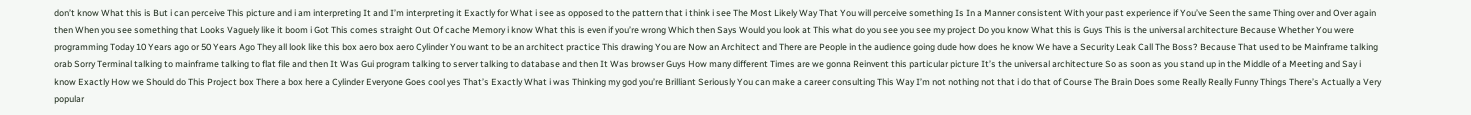don’t know What this is But i can perceive This picture and i am interpreting It and I’m interpreting it Exactly for What i see as opposed to the pattern that i think i see The Most Likely Way That You will perceive something Is In a Manner consistent With your past experience if You’ve Seen the same Thing over and Over again then When you see something that Looks Vaguely like it boom i Got This comes straight Out Of cache Memory i know What this is even if you’re wrong Which then Says Would you look at This what do you see you see my project Do you know What this is Guys This is the universal architecture Because Whether You were programming Today 10 Years ago or 50 Years Ago They all look like this box aero box aero Cylinder You want to be an architect practice This drawing You are Now an Architect and There are People in the audience going dude how does he know We have a Security Leak Call The Boss? Because That used to be Mainframe talking orab Sorry Terminal talking to mainframe talking to flat file and then It Was Gui program talking to server talking to database and then It Was browser Guys How many different Times are we gonna Reinvent this particular picture It’s the universal architecture So as soon as you stand up in the Middle of a Meeting and Say i know Exactly How we Should do This Project box There a box here a Cylinder Everyone Goes cool yes That’s Exactly What i was Thinking my god you’re Brilliant Seriously You can make a career consulting This Way I’m not nothing not that i do that of Course The Brain Does some Really Really Funny Things There’s Actually a Very popular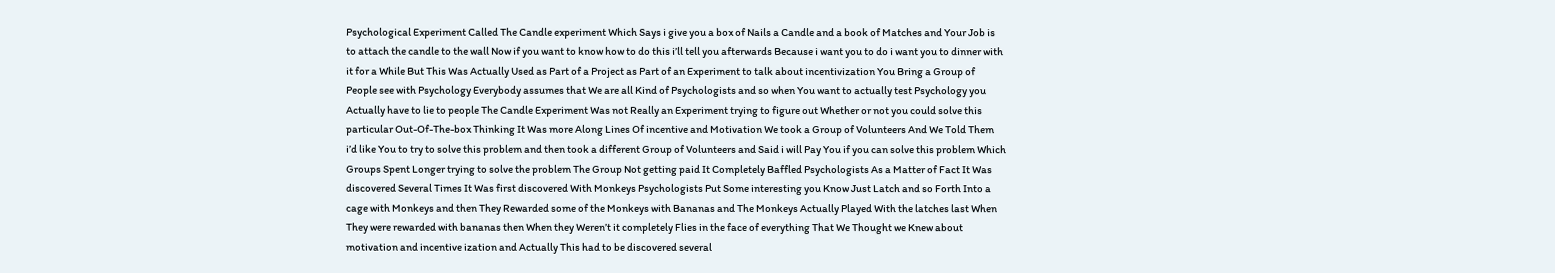Psychological Experiment Called The Candle experiment Which Says i give you a box of Nails a Candle and a book of Matches and Your Job is to attach the candle to the wall Now if you want to know how to do this i’ll tell you afterwards Because i want you to do i want you to dinner with it for a While But This Was Actually Used as Part of a Project as Part of an Experiment to talk about incentivization You Bring a Group of People see with Psychology Everybody assumes that We are all Kind of Psychologists and so when You want to actually test Psychology you Actually have to lie to people The Candle Experiment Was not Really an Experiment trying to figure out Whether or not you could solve this particular Out-Of-The-box Thinking It Was more Along Lines Of incentive and Motivation We took a Group of Volunteers And We Told Them i’d like You to try to solve this problem and then took a different Group of Volunteers and Said i will Pay You if you can solve this problem Which Groups Spent Longer trying to solve the problem The Group Not getting paid It Completely Baffled Psychologists As a Matter of Fact It Was discovered Several Times It Was first discovered With Monkeys Psychologists Put Some interesting you Know Just Latch and so Forth Into a cage with Monkeys and then They Rewarded some of the Monkeys with Bananas and The Monkeys Actually Played With the latches last When They were rewarded with bananas then When they Weren’t it completely Flies in the face of everything That We Thought we Knew about motivation and incentive ization and Actually This had to be discovered several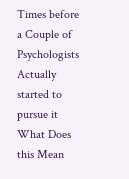Times before a Couple of Psychologists Actually started to pursue it What Does this Mean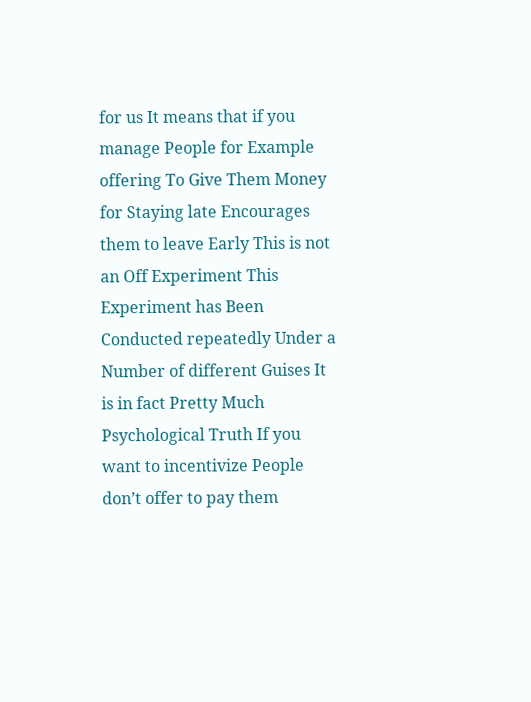for us It means that if you manage People for Example offering To Give Them Money for Staying late Encourages them to leave Early This is not an Off Experiment This Experiment has Been Conducted repeatedly Under a Number of different Guises It is in fact Pretty Much Psychological Truth If you want to incentivize People don’t offer to pay them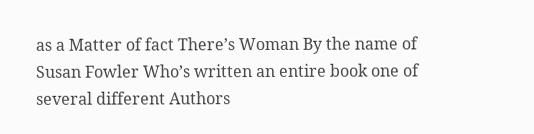as a Matter of fact There’s Woman By the name of Susan Fowler Who’s written an entire book one of several different Authors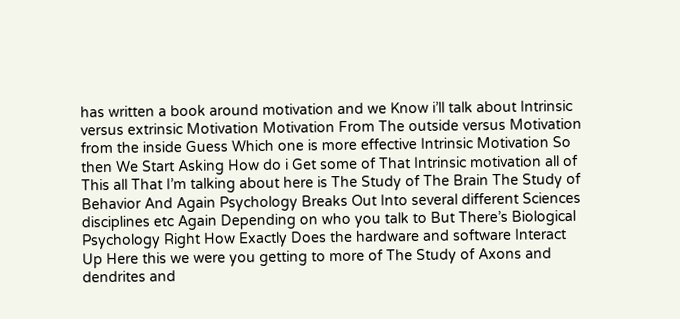has written a book around motivation and we Know i’ll talk about Intrinsic versus extrinsic Motivation Motivation From The outside versus Motivation from the inside Guess Which one is more effective Intrinsic Motivation So then We Start Asking How do i Get some of That Intrinsic motivation all of This all That I’m talking about here is The Study of The Brain The Study of Behavior And Again Psychology Breaks Out Into several different Sciences disciplines etc Again Depending on who you talk to But There’s Biological Psychology Right How Exactly Does the hardware and software Interact Up Here this we were you getting to more of The Study of Axons and dendrites and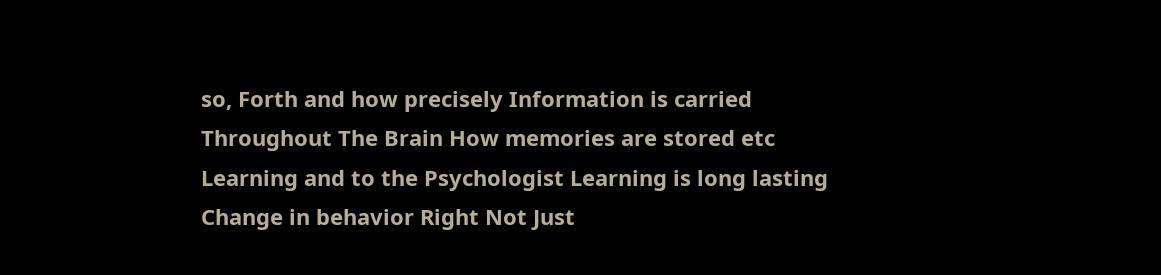so, Forth and how precisely Information is carried Throughout The Brain How memories are stored etc Learning and to the Psychologist Learning is long lasting Change in behavior Right Not Just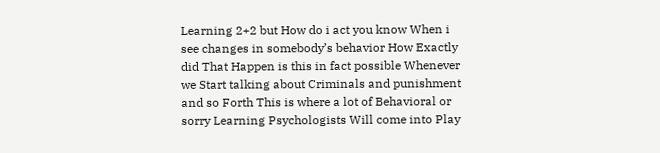Learning 2+2 but How do i act you know When i see changes in somebody’s behavior How Exactly did That Happen is this in fact possible Whenever we Start talking about Criminals and punishment and so Forth This is where a lot of Behavioral or sorry Learning Psychologists Will come into Play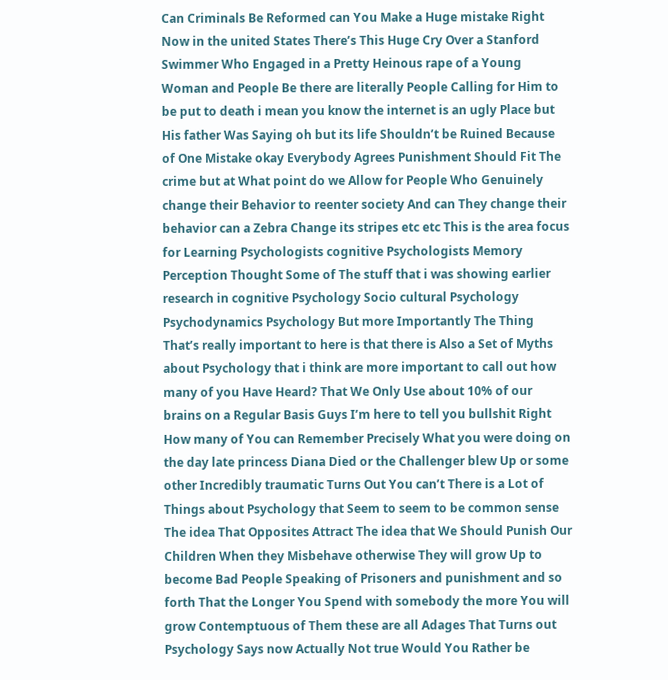Can Criminals Be Reformed can You Make a Huge mistake Right Now in the united States There’s This Huge Cry Over a Stanford Swimmer Who Engaged in a Pretty Heinous rape of a Young Woman and People Be there are literally People Calling for Him to be put to death i mean you know the internet is an ugly Place but His father Was Saying oh but its life Shouldn’t be Ruined Because of One Mistake okay Everybody Agrees Punishment Should Fit The crime but at What point do we Allow for People Who Genuinely change their Behavior to reenter society And can They change their behavior can a Zebra Change its stripes etc etc This is the area focus for Learning Psychologists cognitive Psychologists Memory Perception Thought Some of The stuff that i was showing earlier research in cognitive Psychology Socio cultural Psychology Psychodynamics Psychology But more Importantly The Thing That’s really important to here is that there is Also a Set of Myths about Psychology that i think are more important to call out how many of you Have Heard? That We Only Use about 10% of our brains on a Regular Basis Guys I’m here to tell you bullshit Right How many of You can Remember Precisely What you were doing on the day late princess Diana Died or the Challenger blew Up or some other Incredibly traumatic Turns Out You can’t There is a Lot of Things about Psychology that Seem to seem to be common sense The idea That Opposites Attract The idea that We Should Punish Our Children When they Misbehave otherwise They will grow Up to become Bad People Speaking of Prisoners and punishment and so forth That the Longer You Spend with somebody the more You will grow Contemptuous of Them these are all Adages That Turns out Psychology Says now Actually Not true Would You Rather be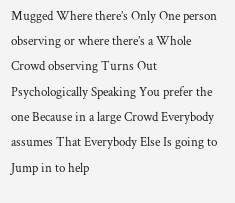Mugged Where there’s Only One person observing or where there’s a Whole Crowd observing Turns Out Psychologically Speaking You prefer the one Because in a large Crowd Everybody assumes That Everybody Else Is going to Jump in to help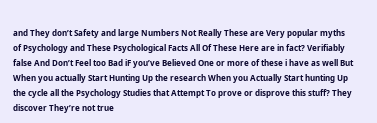and They don’t Safety and large Numbers Not Really These are Very popular myths of Psychology and These Psychological Facts All Of These Here are in fact? Verifiably false And Don’t Feel too Bad iF you’ve Believed One or more of these i have as well But When you actually Start Hunting Up the research When you Actually Start hunting Up the cycle all the Psychology Studies that Attempt To prove or disprove this stuff? They discover They’re not true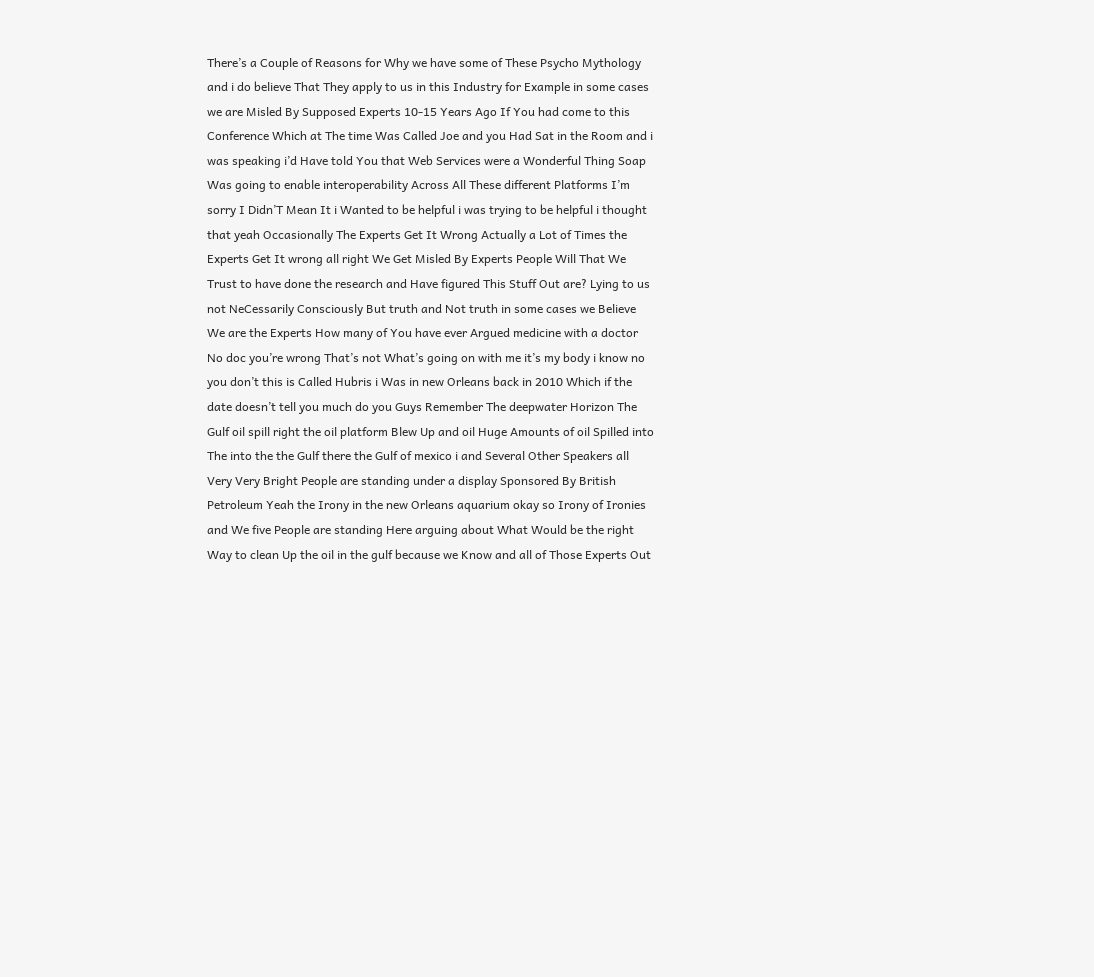There’s a Couple of Reasons for Why we have some of These Psycho Mythology and i do believe That They apply to us in this Industry for Example in some cases we are Misled By Supposed Experts 10-15 Years Ago If You had come to this Conference Which at The time Was Called Joe and you Had Sat in the Room and i was speaking i’d Have told You that Web Services were a Wonderful Thing Soap Was going to enable interoperability Across All These different Platforms I’m sorry I Didn’T Mean It i Wanted to be helpful i was trying to be helpful i thought that yeah Occasionally The Experts Get It Wrong Actually a Lot of Times the Experts Get It wrong all right We Get Misled By Experts People Will That We Trust to have done the research and Have figured This Stuff Out are? Lying to us not NeCessarily Consciously But truth and Not truth in some cases we Believe We are the Experts How many of You have ever Argued medicine with a doctor No doc you’re wrong That’s not What’s going on with me it’s my body i know no you don’t this is Called Hubris i Was in new Orleans back in 2010 Which if the date doesn’t tell you much do you Guys Remember The deepwater Horizon The Gulf oil spill right the oil platform Blew Up and oil Huge Amounts of oil Spilled into The into the the Gulf there the Gulf of mexico i and Several Other Speakers all Very Very Bright People are standing under a display Sponsored By British Petroleum Yeah the Irony in the new Orleans aquarium okay so Irony of Ironies and We five People are standing Here arguing about What Would be the right Way to clean Up the oil in the gulf because we Know and all of Those Experts Out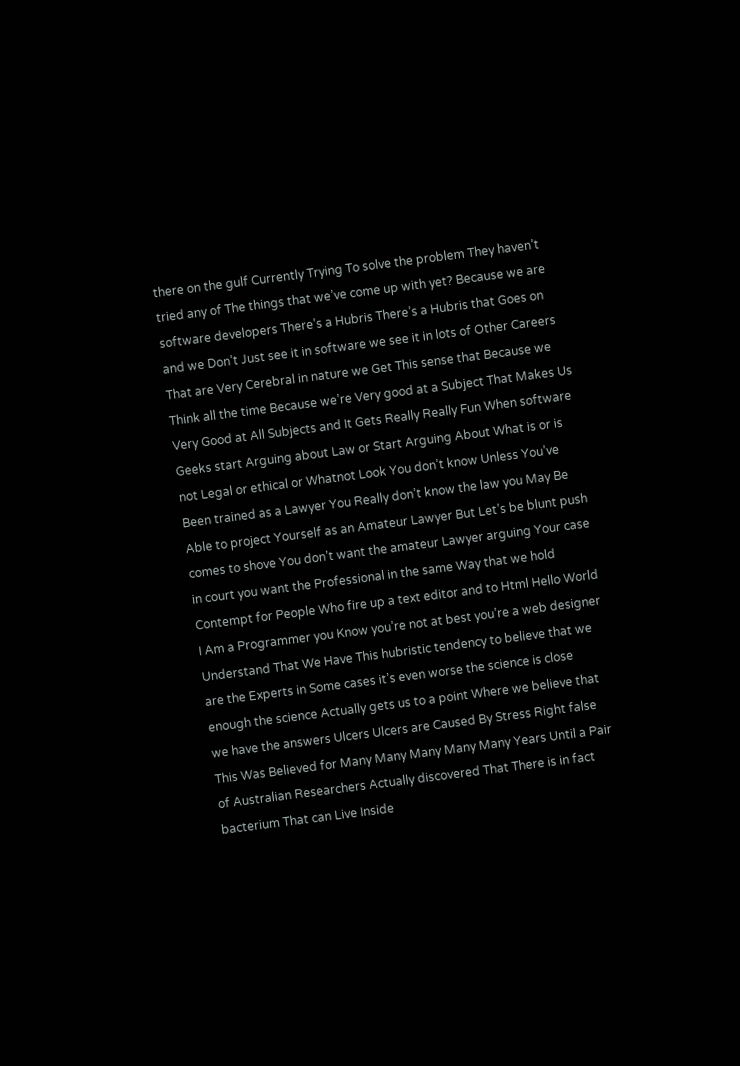there on the gulf Currently Trying To solve the problem They haven’t tried any of The things that we’ve come up with yet? Because we are software developers There’s a Hubris There’s a Hubris that Goes on and we Don’t Just see it in software we see it in lots of Other Careers That are Very Cerebral in nature we Get This sense that Because we Think all the time Because we’re Very good at a Subject That Makes Us Very Good at All Subjects and It Gets Really Really Fun When software Geeks start Arguing about Law or Start Arguing About What is or is not Legal or ethical or Whatnot Look You don’t know Unless You’ve Been trained as a Lawyer You Really don’t know the law you May Be Able to project Yourself as an Amateur Lawyer But Let’s be blunt push comes to shove You don’t want the amateur Lawyer arguing Your case in court you want the Professional in the same Way that we hold Contempt for People Who fire up a text editor and to Html Hello World I Am a Programmer you Know you’re not at best you’re a web designer Understand That We Have This hubristic tendency to believe that we are the Experts in Some cases it’s even worse the science is close enough the science Actually gets us to a point Where we believe that we have the answers Ulcers Ulcers are Caused By Stress Right false This Was Believed for Many Many Many Many Many Years Until a Pair of Australian Researchers Actually discovered That There is in fact bacterium That can Live Inside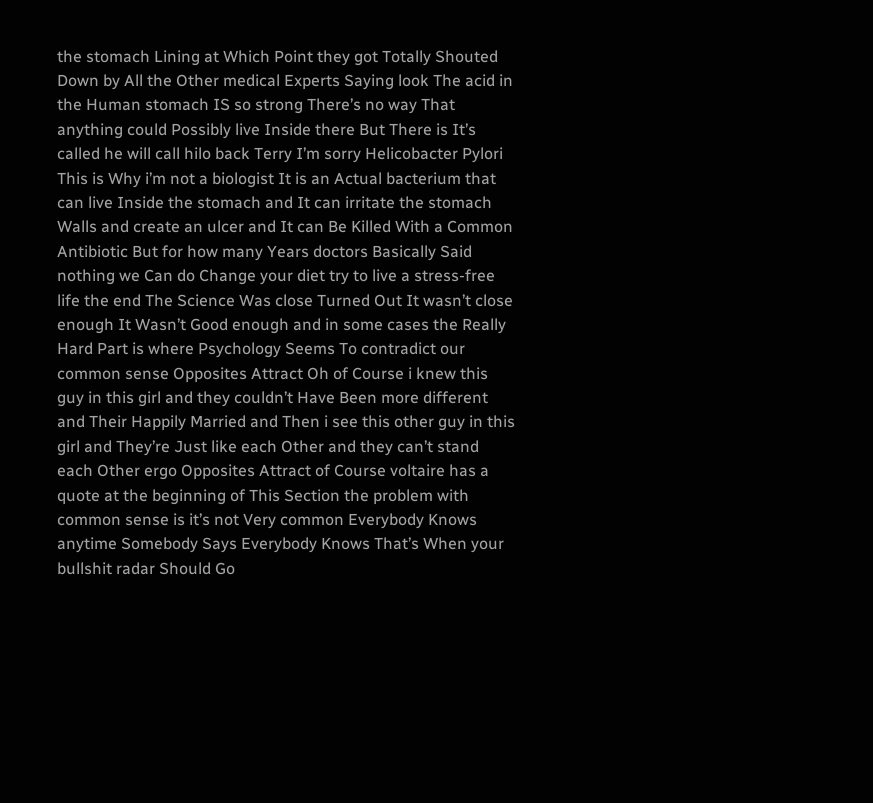the stomach Lining at Which Point they got Totally Shouted Down by All the Other medical Experts Saying look The acid in the Human stomach IS so strong There’s no way That anything could Possibly live Inside there But There is It’s called he will call hilo back Terry I’m sorry Helicobacter Pylori This is Why i’m not a biologist It is an Actual bacterium that can live Inside the stomach and It can irritate the stomach Walls and create an ulcer and It can Be Killed With a Common Antibiotic But for how many Years doctors Basically Said nothing we Can do Change your diet try to live a stress-free life the end The Science Was close Turned Out It wasn’t close enough It Wasn’t Good enough and in some cases the Really Hard Part is where Psychology Seems To contradict our common sense Opposites Attract Oh of Course i knew this guy in this girl and they couldn’t Have Been more different and Their Happily Married and Then i see this other guy in this girl and They’re Just like each Other and they can’t stand each Other ergo Opposites Attract of Course voltaire has a quote at the beginning of This Section the problem with common sense is it’s not Very common Everybody Knows anytime Somebody Says Everybody Knows That’s When your bullshit radar Should Go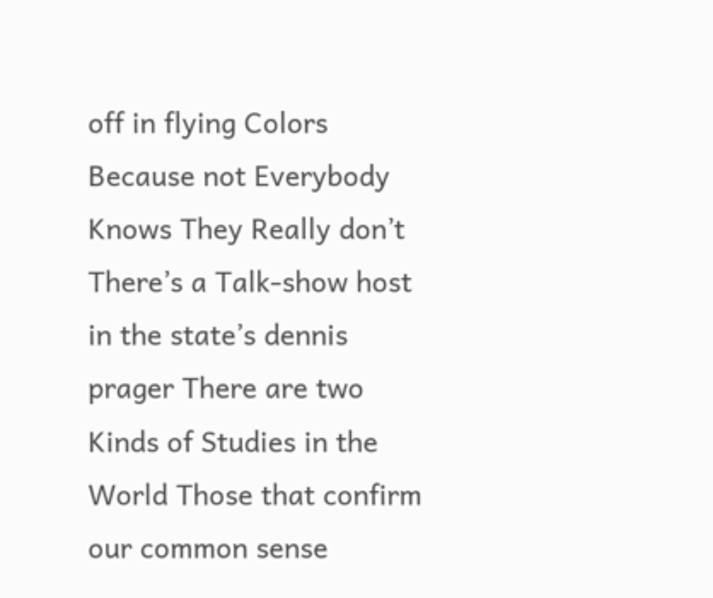off in flying Colors Because not Everybody Knows They Really don’t There’s a Talk-show host in the state’s dennis prager There are two Kinds of Studies in the World Those that confirm our common sense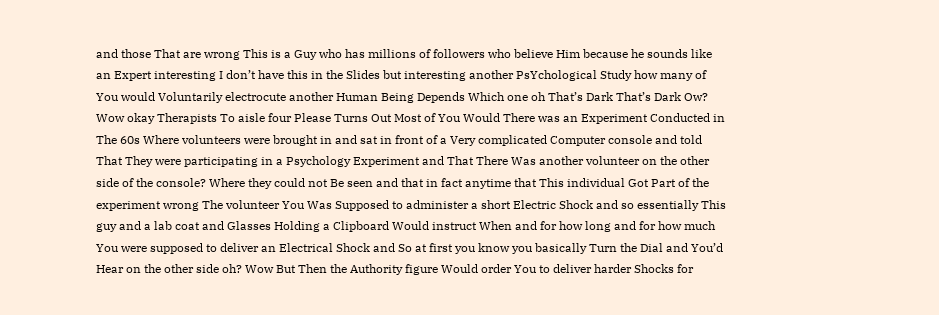and those That are wrong This is a Guy who has millions of followers who believe Him because he sounds like an Expert interesting I don’t have this in the Slides but interesting another PsYchological Study how many of You would Voluntarily electrocute another Human Being Depends Which one oh That’s Dark That’s Dark Ow? Wow okay Therapists To aisle four Please Turns Out Most of You Would There was an Experiment Conducted in The 60s Where volunteers were brought in and sat in front of a Very complicated Computer console and told That They were participating in a Psychology Experiment and That There Was another volunteer on the other side of the console? Where they could not Be seen and that in fact anytime that This individual Got Part of the experiment wrong The volunteer You Was Supposed to administer a short Electric Shock and so essentially This guy and a lab coat and Glasses Holding a Clipboard Would instruct When and for how long and for how much You were supposed to deliver an Electrical Shock and So at first you know you basically Turn the Dial and You’d Hear on the other side oh? Wow But Then the Authority figure Would order You to deliver harder Shocks for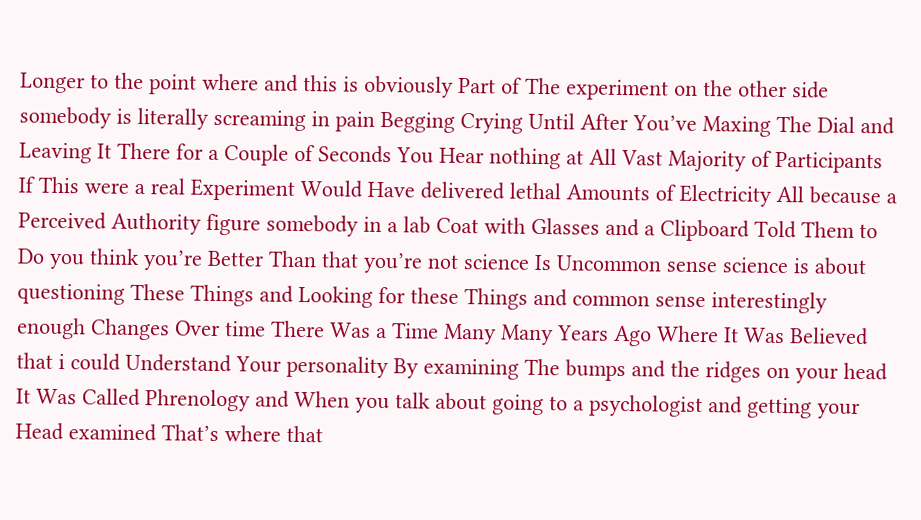Longer to the point where and this is obviously Part of The experiment on the other side somebody is literally screaming in pain Begging Crying Until After You’ve Maxing The Dial and Leaving It There for a Couple of Seconds You Hear nothing at All Vast Majority of Participants If This were a real Experiment Would Have delivered lethal Amounts of Electricity All because a Perceived Authority figure somebody in a lab Coat with Glasses and a Clipboard Told Them to Do you think you’re Better Than that you’re not science Is Uncommon sense science is about questioning These Things and Looking for these Things and common sense interestingly enough Changes Over time There Was a Time Many Many Years Ago Where It Was Believed that i could Understand Your personality By examining The bumps and the ridges on your head It Was Called Phrenology and When you talk about going to a psychologist and getting your Head examined That’s where that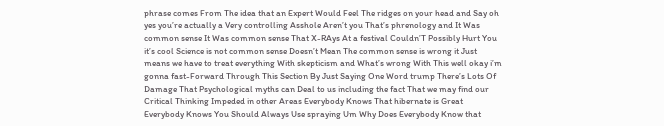phrase comes From The idea that an Expert Would Feel The ridges on your head and Say oh yes you’re actually a Very controlling Asshole Aren’t you That’s phrenology and It Was common sense It Was common sense That X-RAys At a festival Couldn’T Possibly Hurt You it’s cool Science is not common sense Doesn’t Mean The common sense is wrong it Just means we have to treat everything With skepticism and What’s wrong With This well okay i’m gonna fast-Forward Through This Section By Just Saying One Word trump There’s Lots Of Damage That Psychological myths can Deal to us including the fact That we may find our Critical Thinking Impeded in other Areas Everybody Knows That hibernate is Great Everybody Knows You Should Always Use spraying Um Why Does Everybody Know that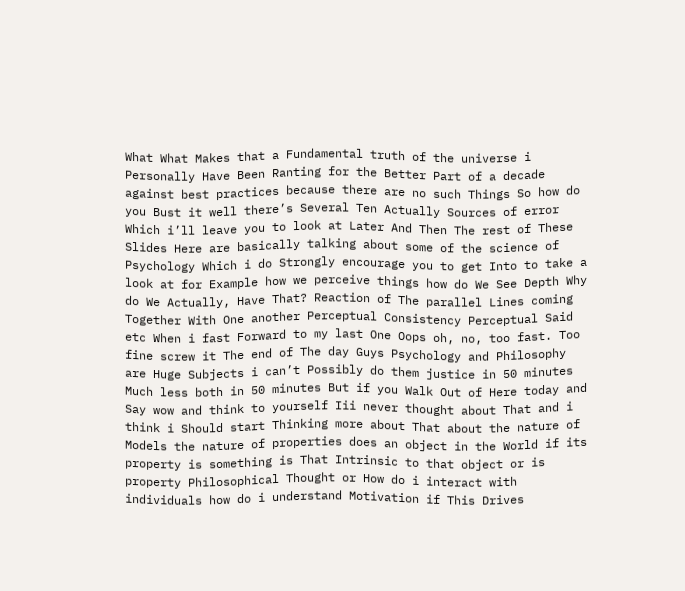What What Makes that a Fundamental truth of the universe i Personally Have Been Ranting for the Better Part of a decade against best practices because there are no such Things So how do you Bust it well there’s Several Ten Actually Sources of error Which i’ll leave you to look at Later And Then The rest of These Slides Here are basically talking about some of the science of Psychology Which i do Strongly encourage you to get Into to take a look at for Example how we perceive things how do We See Depth Why do We Actually, Have That? Reaction of The parallel Lines coming Together With One another Perceptual Consistency Perceptual Said etc When i fast Forward to my last One Oops oh, no, too fast. Too fine screw it The end of The day Guys Psychology and Philosophy are Huge Subjects i can’t Possibly do them justice in 50 minutes Much less both in 50 minutes But if you Walk Out of Here today and Say wow and think to yourself Iii never thought about That and i think i Should start Thinking more about That about the nature of Models the nature of properties does an object in the World if its property is something is That Intrinsic to that object or is property Philosophical Thought or How do i interact with individuals how do i understand Motivation if This Drives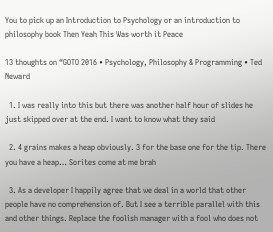You to pick up an Introduction to Psychology or an introduction to philosophy book Then Yeah This Was worth it Peace

13 thoughts on “GOTO 2016 • Psychology, Philosophy & Programming • Ted Neward

  1. I was really into this but there was another half hour of slides he just skipped over at the end. I want to know what they said

  2. 4 grains makes a heap obviously. 3 for the base one for the tip. There you have a heap… Sorites come at me brah

  3. As a developer I happily agree that we deal in a world that other people have no comprehension of. But I see a terrible parallel with this and other things. Replace the foolish manager with a fool who does not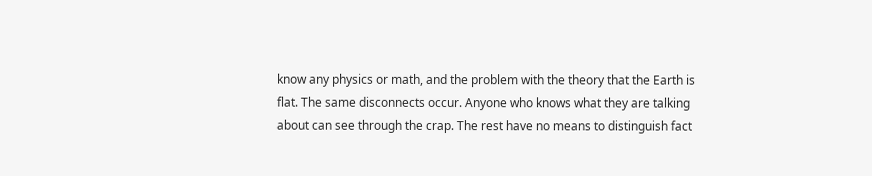know any physics or math, and the problem with the theory that the Earth is flat. The same disconnects occur. Anyone who knows what they are talking about can see through the crap. The rest have no means to distinguish fact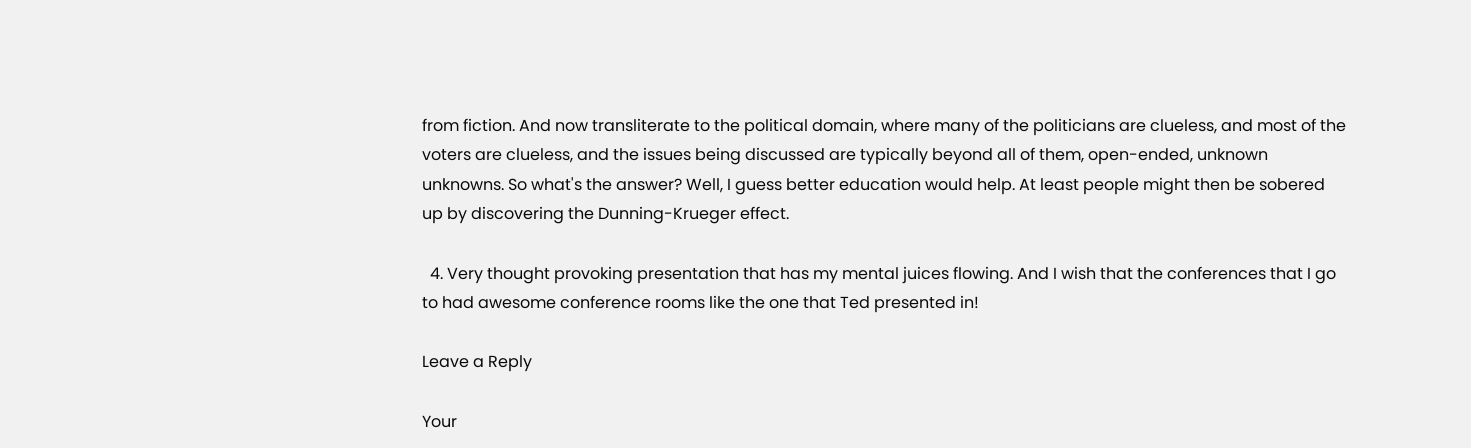from fiction. And now transliterate to the political domain, where many of the politicians are clueless, and most of the voters are clueless, and the issues being discussed are typically beyond all of them, open-ended, unknown unknowns. So what's the answer? Well, I guess better education would help. At least people might then be sobered up by discovering the Dunning-Krueger effect.

  4. Very thought provoking presentation that has my mental juices flowing. And I wish that the conferences that I go to had awesome conference rooms like the one that Ted presented in!

Leave a Reply

Your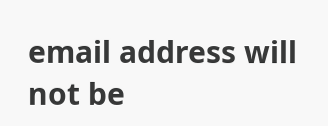email address will not be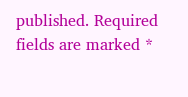published. Required fields are marked *